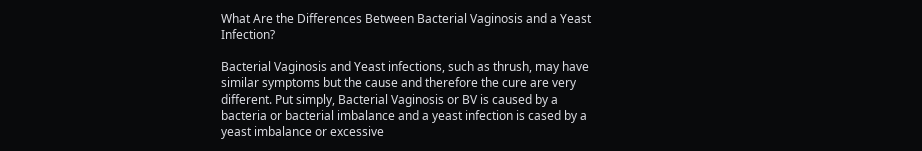What Are the Differences Between Bacterial Vaginosis and a Yeast Infection?

Bacterial Vaginosis and Yeast infections, such as thrush, may have similar symptoms but the cause and therefore the cure are very different. Put simply, Bacterial Vaginosis or BV is caused by a bacteria or bacterial imbalance and a yeast infection is cased by a yeast imbalance or excessive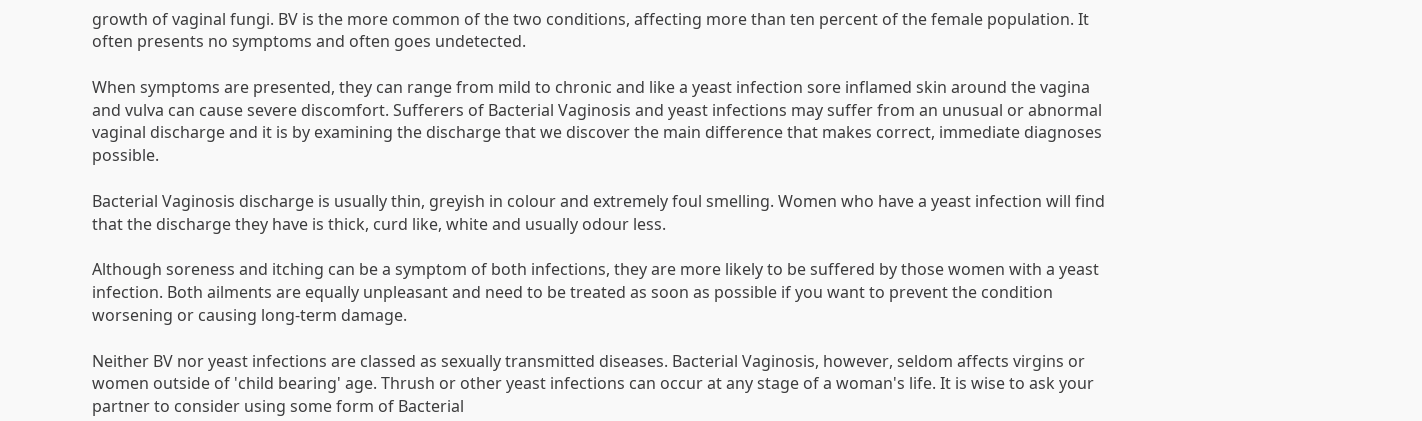growth of vaginal fungi. BV is the more common of the two conditions, affecting more than ten percent of the female population. It often presents no symptoms and often goes undetected.

When symptoms are presented, they can range from mild to chronic and like a yeast infection sore inflamed skin around the vagina and vulva can cause severe discomfort. Sufferers of Bacterial Vaginosis and yeast infections may suffer from an unusual or abnormal vaginal discharge and it is by examining the discharge that we discover the main difference that makes correct, immediate diagnoses possible.

Bacterial Vaginosis discharge is usually thin, greyish in colour and extremely foul smelling. Women who have a yeast infection will find that the discharge they have is thick, curd like, white and usually odour less.

Although soreness and itching can be a symptom of both infections, they are more likely to be suffered by those women with a yeast infection. Both ailments are equally unpleasant and need to be treated as soon as possible if you want to prevent the condition worsening or causing long-term damage.

Neither BV nor yeast infections are classed as sexually transmitted diseases. Bacterial Vaginosis, however, seldom affects virgins or women outside of 'child bearing' age. Thrush or other yeast infections can occur at any stage of a woman's life. It is wise to ask your partner to consider using some form of Bacterial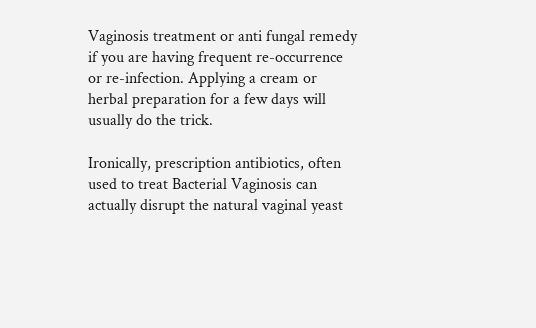Vaginosis treatment or anti fungal remedy if you are having frequent re-occurrence or re-infection. Applying a cream or herbal preparation for a few days will usually do the trick.

Ironically, prescription antibiotics, often used to treat Bacterial Vaginosis can actually disrupt the natural vaginal yeast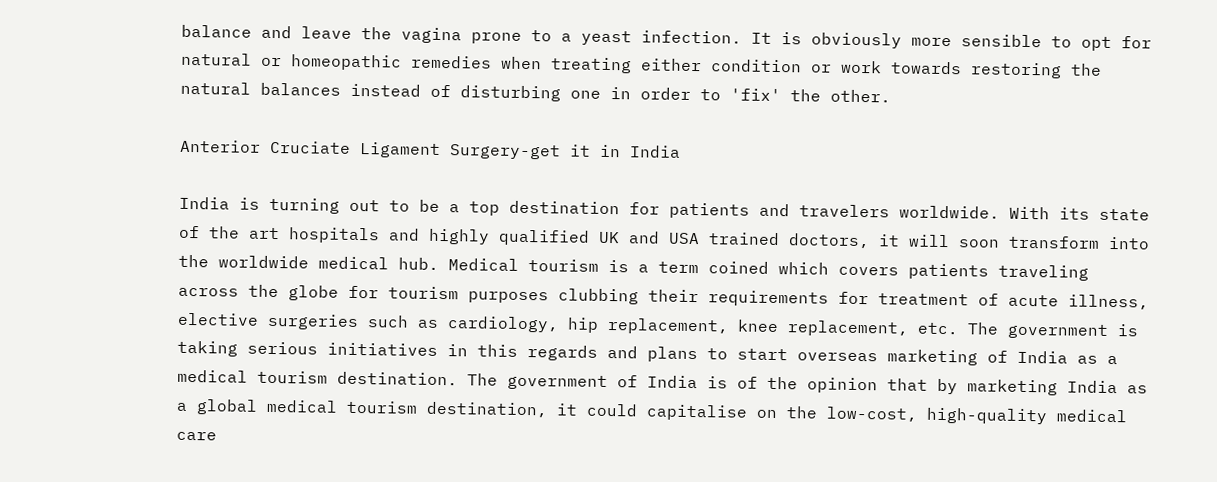balance and leave the vagina prone to a yeast infection. It is obviously more sensible to opt for natural or homeopathic remedies when treating either condition or work towards restoring the natural balances instead of disturbing one in order to 'fix' the other.

Anterior Cruciate Ligament Surgery-get it in India

India is turning out to be a top destination for patients and travelers worldwide. With its state of the art hospitals and highly qualified UK and USA trained doctors, it will soon transform into the worldwide medical hub. Medical tourism is a term coined which covers patients traveling across the globe for tourism purposes clubbing their requirements for treatment of acute illness, elective surgeries such as cardiology, hip replacement, knee replacement, etc. The government is taking serious initiatives in this regards and plans to start overseas marketing of India as a medical tourism destination. The government of India is of the opinion that by marketing India as a global medical tourism destination, it could capitalise on the low-cost, high-quality medical care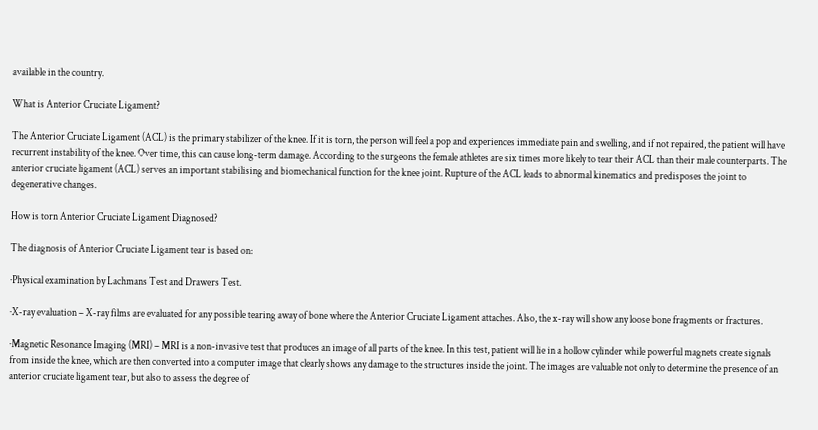available in the country.

What is Anterior Cruciate Ligament?

The Anterior Cruciate Ligament (ACL) is the primary stabilizer of the knee. If it is torn, the person will feel a pop and experiences immediate pain and swelling, and if not repaired, the patient will have recurrent instability of the knee. Over time, this can cause long-term damage. According to the surgeons the female athletes are six times more likely to tear their ACL than their male counterparts. The anterior cruciate ligament (ACL) serves an important stabilising and biomechanical function for the knee joint. Rupture of the ACL leads to abnormal kinematics and predisposes the joint to degenerative changes.

How is torn Anterior Cruciate Ligament Diagnosed?

The diagnosis of Anterior Cruciate Ligament tear is based on:

·Physical examination by Lachmans Test and Drawers Test.

·X-ray evaluation – X-ray films are evaluated for any possible tearing away of bone where the Anterior Cruciate Ligament attaches. Also, the x-ray will show any loose bone fragments or fractures.

·Magnetic Resonance Imaging (MRI) – MRI is a non-invasive test that produces an image of all parts of the knee. In this test, patient will lie in a hollow cylinder while powerful magnets create signals from inside the knee, which are then converted into a computer image that clearly shows any damage to the structures inside the joint. The images are valuable not only to determine the presence of an anterior cruciate ligament tear, but also to assess the degree of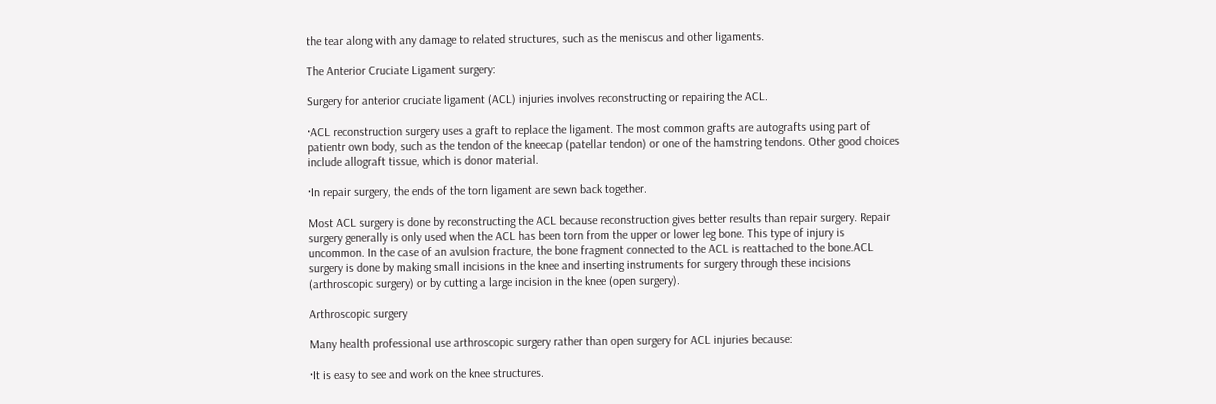the tear along with any damage to related structures, such as the meniscus and other ligaments.

The Anterior Cruciate Ligament surgery:

Surgery for anterior cruciate ligament (ACL) injuries involves reconstructing or repairing the ACL.

·ACL reconstruction surgery uses a graft to replace the ligament. The most common grafts are autografts using part of patientr own body, such as the tendon of the kneecap (patellar tendon) or one of the hamstring tendons. Other good choices include allograft tissue, which is donor material.

·In repair surgery, the ends of the torn ligament are sewn back together.

Most ACL surgery is done by reconstructing the ACL because reconstruction gives better results than repair surgery. Repair surgery generally is only used when the ACL has been torn from the upper or lower leg bone. This type of injury is uncommon. In the case of an avulsion fracture, the bone fragment connected to the ACL is reattached to the bone.ACL surgery is done by making small incisions in the knee and inserting instruments for surgery through these incisions (arthroscopic surgery) or by cutting a large incision in the knee (open surgery).

Arthroscopic surgery

Many health professional use arthroscopic surgery rather than open surgery for ACL injuries because:

·It is easy to see and work on the knee structures.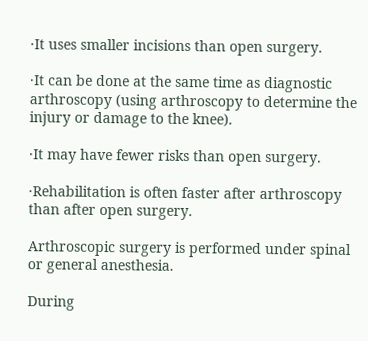·It uses smaller incisions than open surgery.

·It can be done at the same time as diagnostic arthroscopy (using arthroscopy to determine the injury or damage to the knee).

·It may have fewer risks than open surgery.

·Rehabilitation is often faster after arthroscopy than after open surgery.

Arthroscopic surgery is performed under spinal or general anesthesia.

During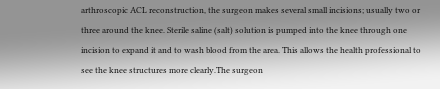arthroscopic ACL reconstruction, the surgeon makes several small incisions; usually two or three around the knee. Sterile saline (salt) solution is pumped into the knee through one incision to expand it and to wash blood from the area. This allows the health professional to see the knee structures more clearly.The surgeon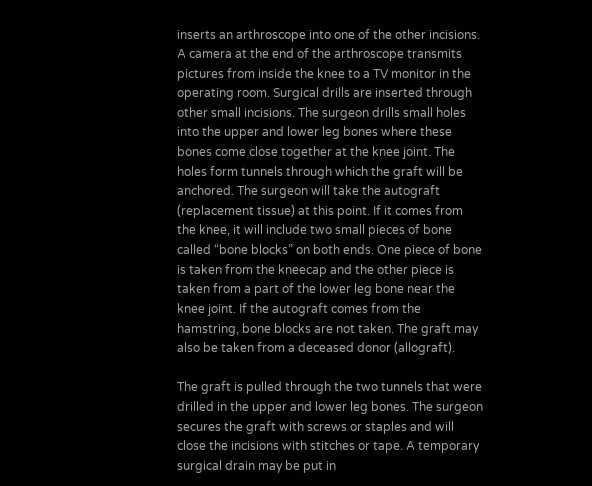inserts an arthroscope into one of the other incisions. A camera at the end of the arthroscope transmits pictures from inside the knee to a TV monitor in the operating room. Surgical drills are inserted through other small incisions. The surgeon drills small holes into the upper and lower leg bones where these bones come close together at the knee joint. The holes form tunnels through which the graft will be anchored. The surgeon will take the autograft (replacement tissue) at this point. If it comes from the knee, it will include two small pieces of bone called “bone blocks” on both ends. One piece of bone is taken from the kneecap and the other piece is taken from a part of the lower leg bone near the knee joint. If the autograft comes from the hamstring, bone blocks are not taken. The graft may also be taken from a deceased donor (allograft).

The graft is pulled through the two tunnels that were drilled in the upper and lower leg bones. The surgeon secures the graft with screws or staples and will close the incisions with stitches or tape. A temporary surgical drain may be put in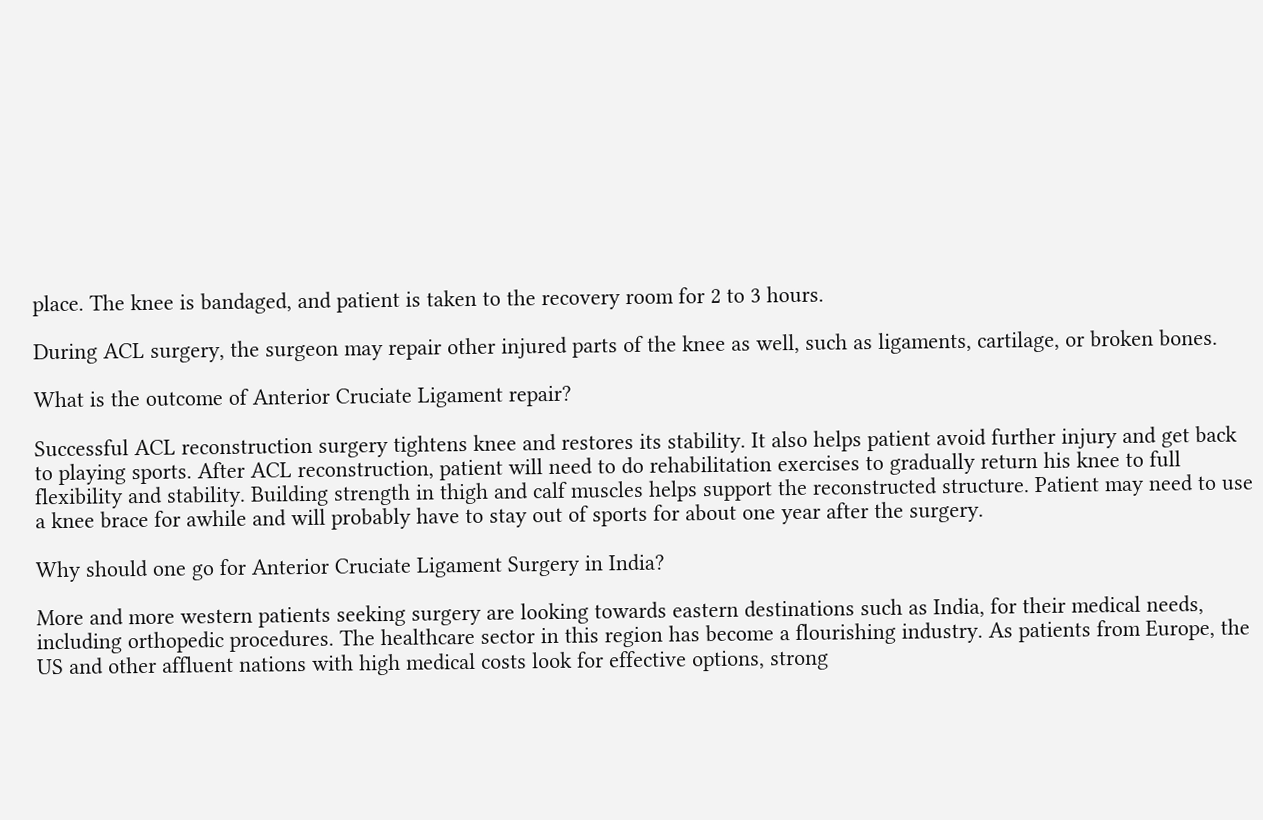place. The knee is bandaged, and patient is taken to the recovery room for 2 to 3 hours.

During ACL surgery, the surgeon may repair other injured parts of the knee as well, such as ligaments, cartilage, or broken bones.

What is the outcome of Anterior Cruciate Ligament repair?

Successful ACL reconstruction surgery tightens knee and restores its stability. It also helps patient avoid further injury and get back to playing sports. After ACL reconstruction, patient will need to do rehabilitation exercises to gradually return his knee to full flexibility and stability. Building strength in thigh and calf muscles helps support the reconstructed structure. Patient may need to use a knee brace for awhile and will probably have to stay out of sports for about one year after the surgery.

Why should one go for Anterior Cruciate Ligament Surgery in India?

More and more western patients seeking surgery are looking towards eastern destinations such as India, for their medical needs, including orthopedic procedures. The healthcare sector in this region has become a flourishing industry. As patients from Europe, the US and other affluent nations with high medical costs look for effective options, strong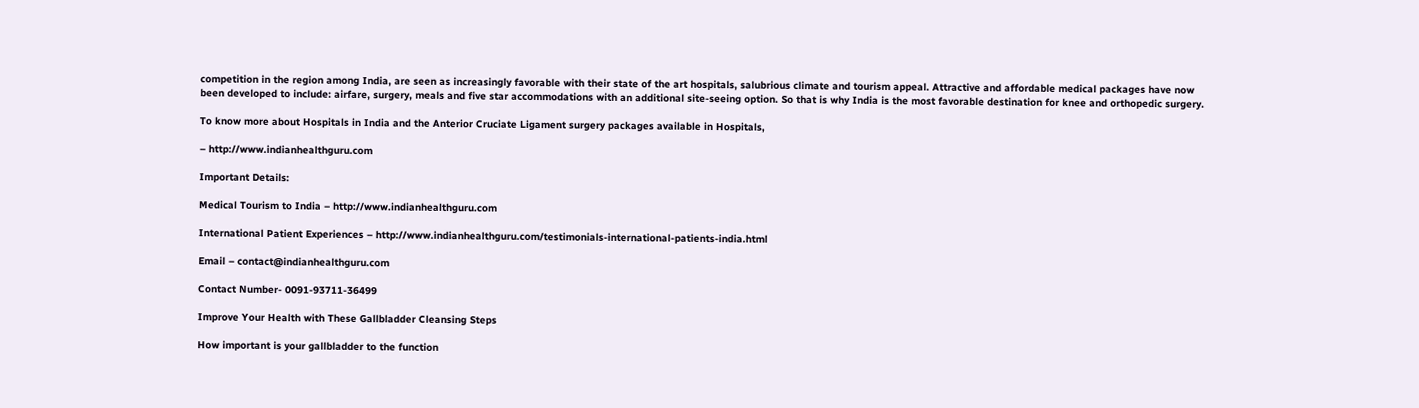competition in the region among India, are seen as increasingly favorable with their state of the art hospitals, salubrious climate and tourism appeal. Attractive and affordable medical packages have now been developed to include: airfare, surgery, meals and five star accommodations with an additional site-seeing option. So that is why India is the most favorable destination for knee and orthopedic surgery.

To know more about Hospitals in India and the Anterior Cruciate Ligament surgery packages available in Hospitals,

– http://www.indianhealthguru.com

Important Details:

Medical Tourism to India – http://www.indianhealthguru.com

International Patient Experiences – http://www.indianhealthguru.com/testimonials-international-patients-india.html

Email – contact@indianhealthguru.com

Contact Number- 0091-93711-36499

Improve Your Health with These Gallbladder Cleansing Steps

How important is your gallbladder to the function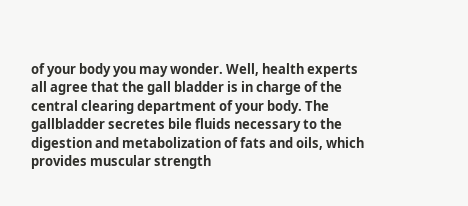of your body you may wonder. Well, health experts all agree that the gall bladder is in charge of the central clearing department of your body. The gallbladder secretes bile fluids necessary to the digestion and metabolization of fats and oils, which provides muscular strength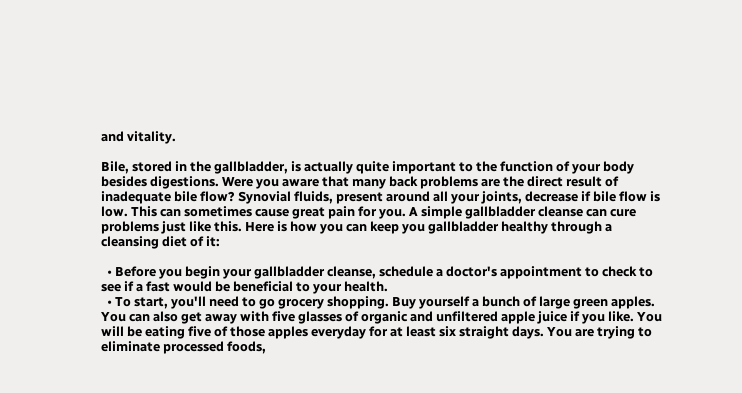and vitality.

Bile, stored in the gallbladder, is actually quite important to the function of your body besides digestions. Were you aware that many back problems are the direct result of inadequate bile flow? Synovial fluids, present around all your joints, decrease if bile flow is low. This can sometimes cause great pain for you. A simple gallbladder cleanse can cure problems just like this. Here is how you can keep you gallbladder healthy through a cleansing diet of it:

  • Before you begin your gallbladder cleanse, schedule a doctor's appointment to check to see if a fast would be beneficial to your health.
  • To start, you'll need to go grocery shopping. Buy yourself a bunch of large green apples. You can also get away with five glasses of organic and unfiltered apple juice if you like. You will be eating five of those apples everyday for at least six straight days. You are trying to eliminate processed foods,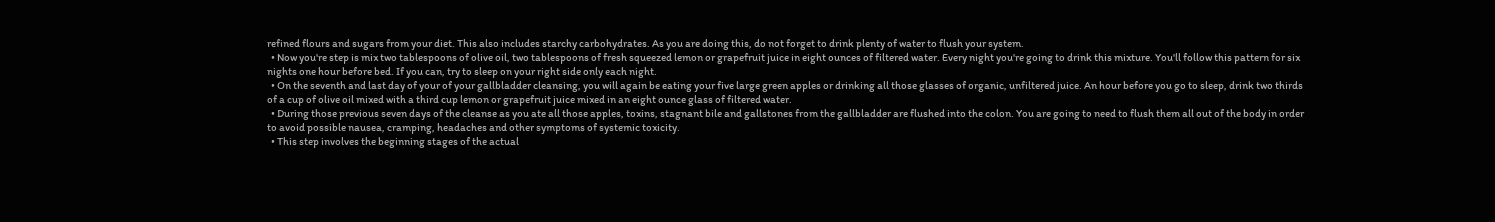refined flours and sugars from your diet. This also includes starchy carbohydrates. As you are doing this, do not forget to drink plenty of water to flush your system.
  • Now you're step is mix two tablespoons of olive oil, two tablespoons of fresh squeezed lemon or grapefruit juice in eight ounces of filtered water. Every night you're going to drink this mixture. You'll follow this pattern for six nights one hour before bed. If you can, try to sleep on your right side only each night.
  • On the seventh and last day of your of your gallbladder cleansing, you will again be eating your five large green apples or drinking all those glasses of organic, unfiltered juice. An hour before you go to sleep, drink two thirds of a cup of olive oil mixed with a third cup lemon or grapefruit juice mixed in an eight ounce glass of filtered water.
  • During those previous seven days of the cleanse as you ate all those apples, toxins, stagnant bile and gallstones from the gallbladder are flushed into the colon. You are going to need to flush them all out of the body in order to avoid possible nausea, cramping, headaches and other symptoms of systemic toxicity.
  • This step involves the beginning stages of the actual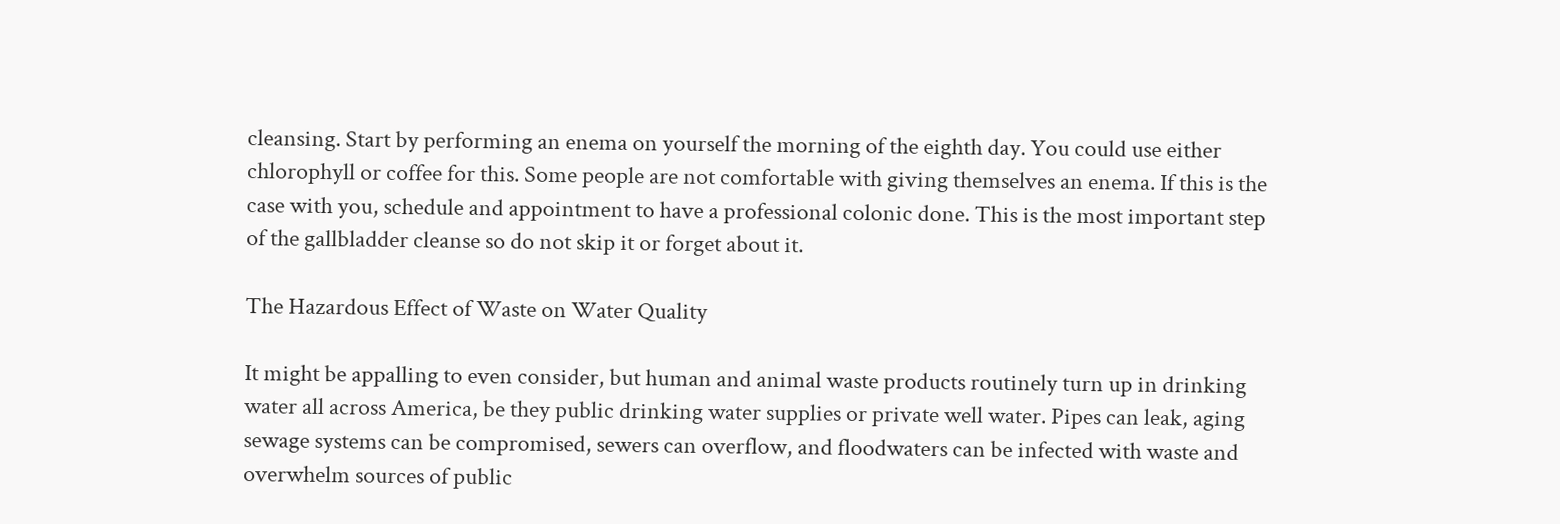cleansing. Start by performing an enema on yourself the morning of the eighth day. You could use either chlorophyll or coffee for this. Some people are not comfortable with giving themselves an enema. If this is the case with you, schedule and appointment to have a professional colonic done. This is the most important step of the gallbladder cleanse so do not skip it or forget about it.

The Hazardous Effect of Waste on Water Quality

It might be appalling to even consider, but human and animal waste products routinely turn up in drinking water all across America, be they public drinking water supplies or private well water. Pipes can leak, aging sewage systems can be compromised, sewers can overflow, and floodwaters can be infected with waste and overwhelm sources of public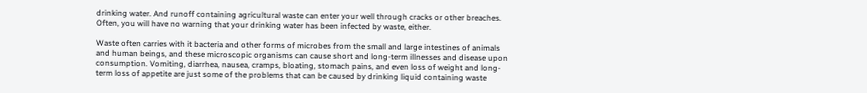drinking water. And runoff containing agricultural waste can enter your well through cracks or other breaches. Often, you will have no warning that your drinking water has been infected by waste, either.

Waste often carries with it bacteria and other forms of microbes from the small and large intestines of animals and human beings, and these microscopic organisms can cause short and long-term illnesses and disease upon consumption. Vomiting, diarrhea, nausea, cramps, bloating, stomach pains, and even loss of weight and long-term loss of appetite are just some of the problems that can be caused by drinking liquid containing waste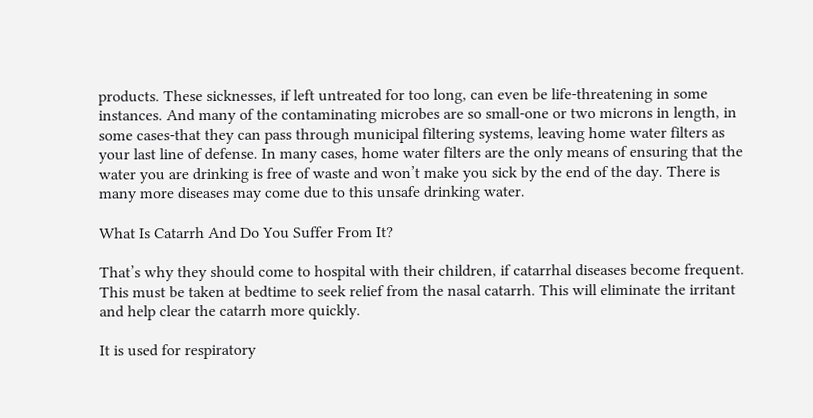products. These sicknesses, if left untreated for too long, can even be life-threatening in some instances. And many of the contaminating microbes are so small-one or two microns in length, in some cases-that they can pass through municipal filtering systems, leaving home water filters as your last line of defense. In many cases, home water filters are the only means of ensuring that the water you are drinking is free of waste and won’t make you sick by the end of the day. There is many more diseases may come due to this unsafe drinking water.

What Is Catarrh And Do You Suffer From It?

That’s why they should come to hospital with their children, if catarrhal diseases become frequent. This must be taken at bedtime to seek relief from the nasal catarrh. This will eliminate the irritant and help clear the catarrh more quickly.

It is used for respiratory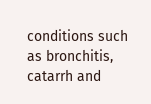conditions such as bronchitis, catarrh and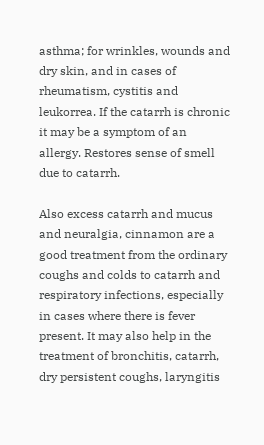asthma; for wrinkles, wounds and dry skin, and in cases of rheumatism, cystitis and leukorrea. If the catarrh is chronic it may be a symptom of an allergy. Restores sense of smell due to catarrh.

Also excess catarrh and mucus and neuralgia, cinnamon are a good treatment from the ordinary coughs and colds to catarrh and respiratory infections, especially in cases where there is fever present. It may also help in the treatment of bronchitis, catarrh, dry persistent coughs, laryngitis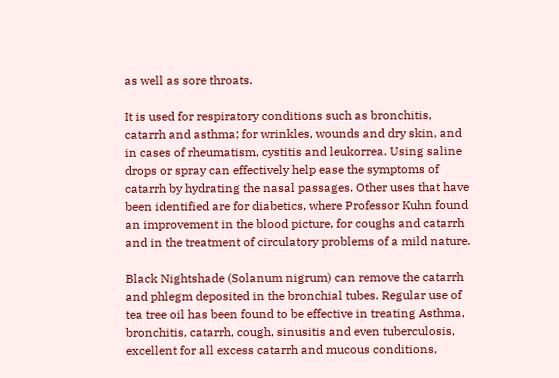as well as sore throats.

It is used for respiratory conditions such as bronchitis, catarrh and asthma; for wrinkles, wounds and dry skin, and in cases of rheumatism, cystitis and leukorrea. Using saline drops or spray can effectively help ease the symptoms of catarrh by hydrating the nasal passages. Other uses that have been identified are for diabetics, where Professor Kuhn found an improvement in the blood picture, for coughs and catarrh and in the treatment of circulatory problems of a mild nature.

Black Nightshade (Solanum nigrum) can remove the catarrh and phlegm deposited in the bronchial tubes. Regular use of tea tree oil has been found to be effective in treating Asthma, bronchitis, catarrh, cough, sinusitis and even tuberculosis, excellent for all excess catarrh and mucous conditions,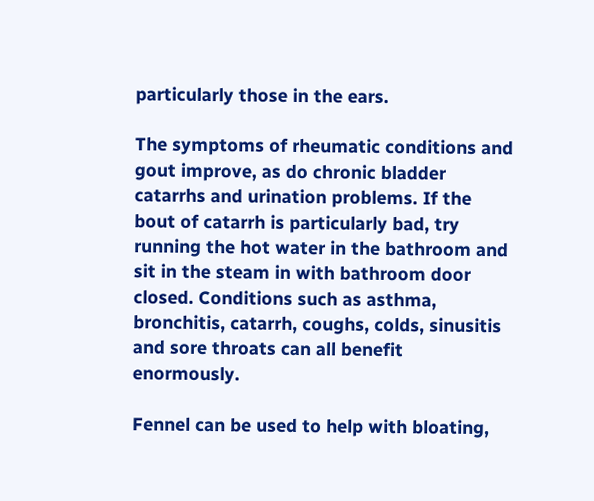particularly those in the ears.

The symptoms of rheumatic conditions and gout improve, as do chronic bladder catarrhs and urination problems. If the bout of catarrh is particularly bad, try running the hot water in the bathroom and sit in the steam in with bathroom door closed. Conditions such as asthma, bronchitis, catarrh, coughs, colds, sinusitis and sore throats can all benefit enormously.

Fennel can be used to help with bloating,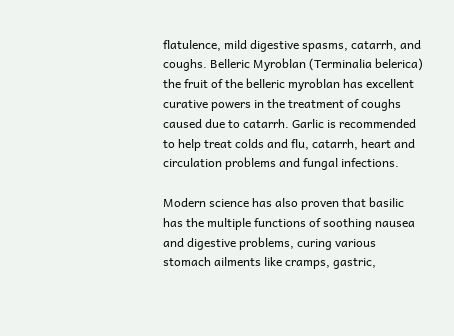flatulence, mild digestive spasms, catarrh, and coughs. Belleric Myroblan (Terminalia belerica) the fruit of the belleric myroblan has excellent curative powers in the treatment of coughs caused due to catarrh. Garlic is recommended to help treat colds and flu, catarrh, heart and circulation problems and fungal infections.

Modern science has also proven that basilic has the multiple functions of soothing nausea and digestive problems, curing various stomach ailments like cramps, gastric,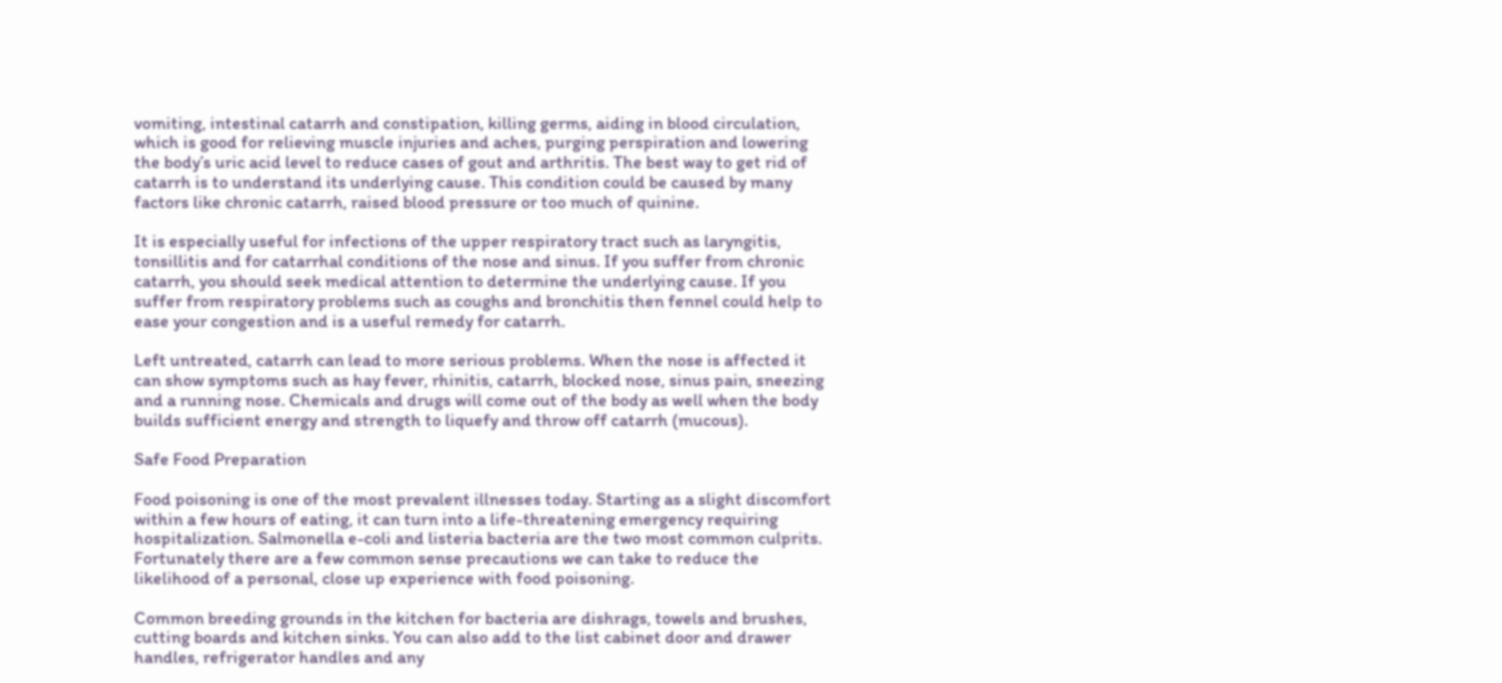vomiting, intestinal catarrh and constipation, killing germs, aiding in blood circulation, which is good for relieving muscle injuries and aches, purging perspiration and lowering the body’s uric acid level to reduce cases of gout and arthritis. The best way to get rid of catarrh is to understand its underlying cause. This condition could be caused by many factors like chronic catarrh, raised blood pressure or too much of quinine.

It is especially useful for infections of the upper respiratory tract such as laryngitis, tonsillitis and for catarrhal conditions of the nose and sinus. If you suffer from chronic catarrh, you should seek medical attention to determine the underlying cause. If you suffer from respiratory problems such as coughs and bronchitis then fennel could help to ease your congestion and is a useful remedy for catarrh.

Left untreated, catarrh can lead to more serious problems. When the nose is affected it can show symptoms such as hay fever, rhinitis, catarrh, blocked nose, sinus pain, sneezing and a running nose. Chemicals and drugs will come out of the body as well when the body builds sufficient energy and strength to liquefy and throw off catarrh (mucous).

Safe Food Preparation

Food poisoning is one of the most prevalent illnesses today. Starting as a slight discomfort within a few hours of eating, it can turn into a life-threatening emergency requiring hospitalization. Salmonella e-coli and listeria bacteria are the two most common culprits. Fortunately there are a few common sense precautions we can take to reduce the likelihood of a personal, close up experience with food poisoning.

Common breeding grounds in the kitchen for bacteria are dishrags, towels and brushes, cutting boards and kitchen sinks. You can also add to the list cabinet door and drawer handles, refrigerator handles and any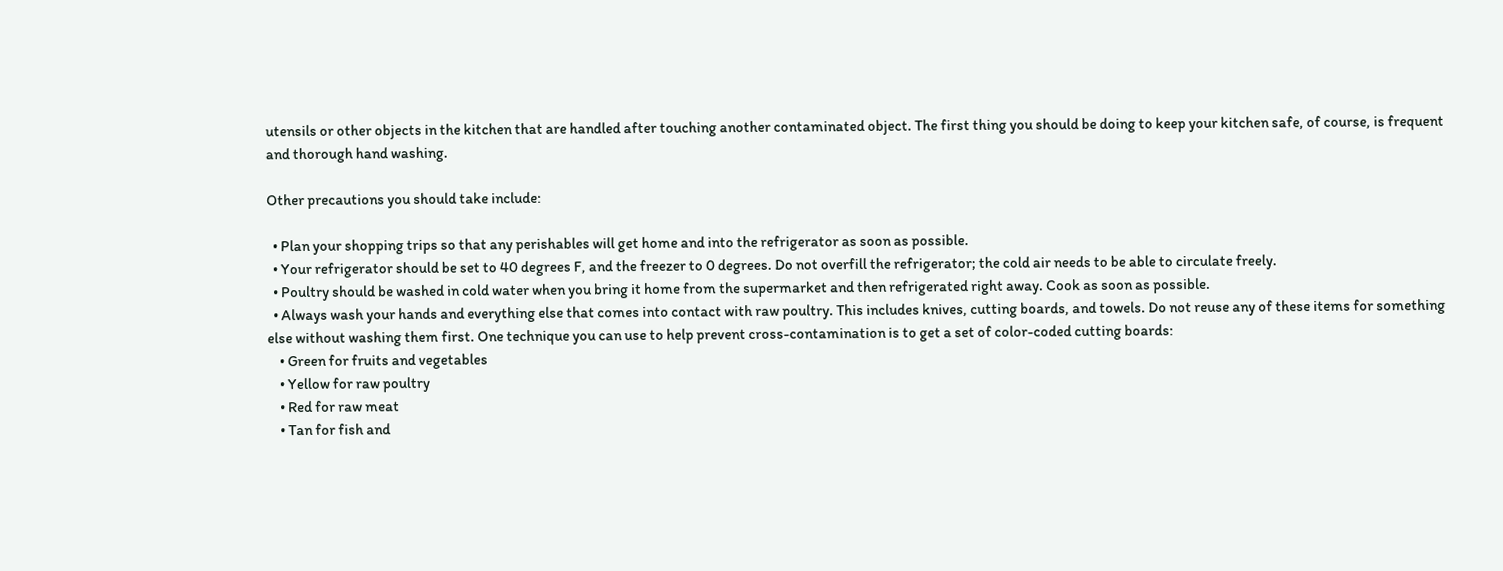utensils or other objects in the kitchen that are handled after touching another contaminated object. The first thing you should be doing to keep your kitchen safe, of course, is frequent and thorough hand washing.

Other precautions you should take include:

  • Plan your shopping trips so that any perishables will get home and into the refrigerator as soon as possible.
  • Your refrigerator should be set to 40 degrees F, and the freezer to 0 degrees. Do not overfill the refrigerator; the cold air needs to be able to circulate freely.
  • Poultry should be washed in cold water when you bring it home from the supermarket and then refrigerated right away. Cook as soon as possible.
  • Always wash your hands and everything else that comes into contact with raw poultry. This includes knives, cutting boards, and towels. Do not reuse any of these items for something else without washing them first. One technique you can use to help prevent cross-contamination is to get a set of color-coded cutting boards:
    • Green for fruits and vegetables
    • Yellow for raw poultry
    • Red for raw meat
    • Tan for fish and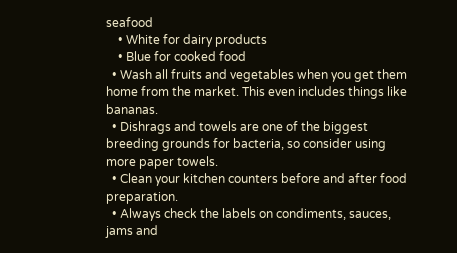seafood
    • White for dairy products
    • Blue for cooked food
  • Wash all fruits and vegetables when you get them home from the market. This even includes things like bananas.
  • Dishrags and towels are one of the biggest breeding grounds for bacteria, so consider using more paper towels.
  • Clean your kitchen counters before and after food preparation.
  • Always check the labels on condiments, sauces, jams and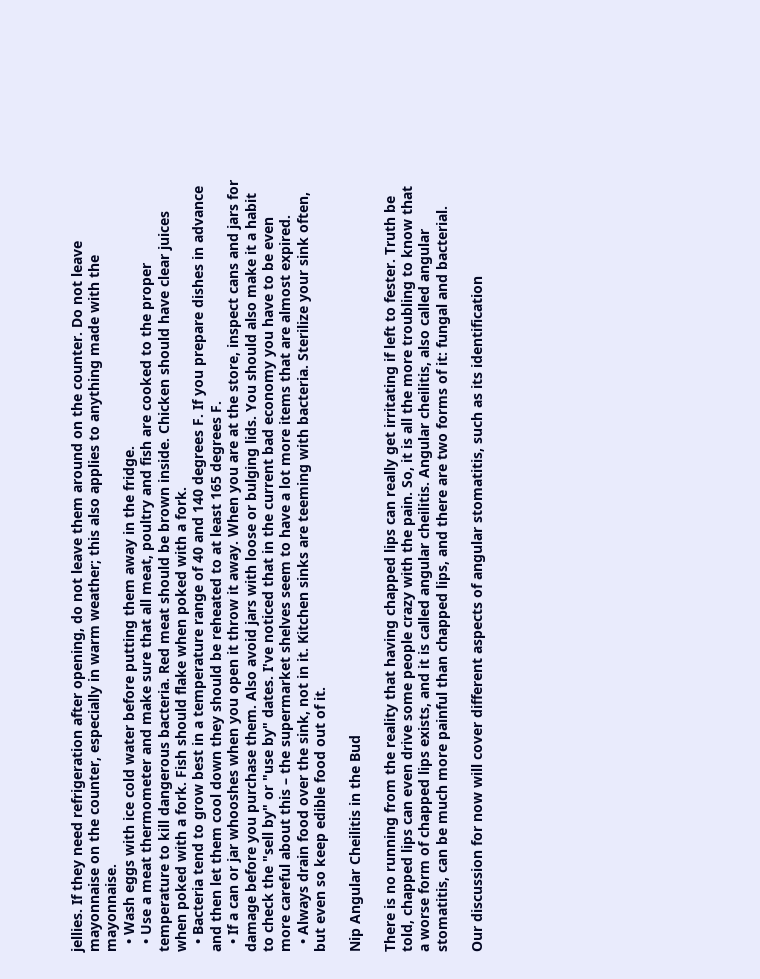jellies. If they need refrigeration after opening, do not leave them around on the counter. Do not leave mayonnaise on the counter, especially in warm weather; this also applies to anything made with the mayonnaise.
  • Wash eggs with ice cold water before putting them away in the fridge.
  • Use a meat thermometer and make sure that all meat, poultry and fish are cooked to the proper temperature to kill dangerous bacteria. Red meat should be brown inside. Chicken should have clear juices when poked with a fork. Fish should flake when poked with a fork.
  • Bacteria tend to grow best in a temperature range of 40 and 140 degrees F. If you prepare dishes in advance and then let them cool down they should be reheated to at least 165 degrees F.
  • If a can or jar whooshes when you open it throw it away. When you are at the store, inspect cans and jars for damage before you purchase them. Also avoid jars with loose or bulging lids. You should also make it a habit to check the "sell by" or "use by" dates. I've noticed that in the current bad economy you have to be even more careful about this – the supermarket shelves seem to have a lot more items that are almost expired.
  • Always drain food over the sink, not in it. Kitchen sinks are teeming with bacteria. Sterilize your sink often, but even so keep edible food out of it.

Nip Angular Cheilitis in the Bud

There is no running from the reality that having chapped lips can really get irritating if left to fester. Truth be told, chapped lips can even drive some people crazy with the pain. So, it is all the more troubling to know that a worse form of chapped lips exists, and it is called angular cheilitis. Angular cheilitis, also called angular stomatitis, can be much more painful than chapped lips, and there are two forms of it: fungal and bacterial.

Our discussion for now will cover different aspects of angular stomatitis, such as its identification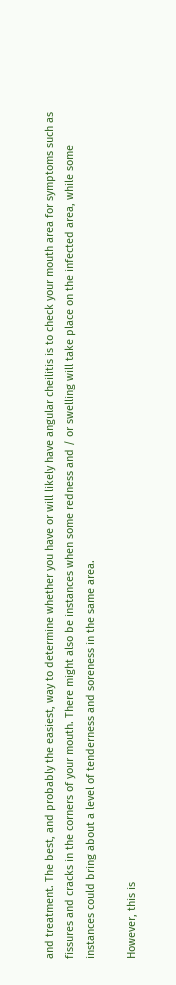and treatment. The best, and probably the easiest, way to determine whether you have or will likely have angular cheilitis is to check your mouth area for symptoms such as fissures and cracks in the corners of your mouth. There might also be instances when some redness and / or swelling will take place on the infected area, while some instances could bring about a level of tenderness and soreness in the same area.

However, this is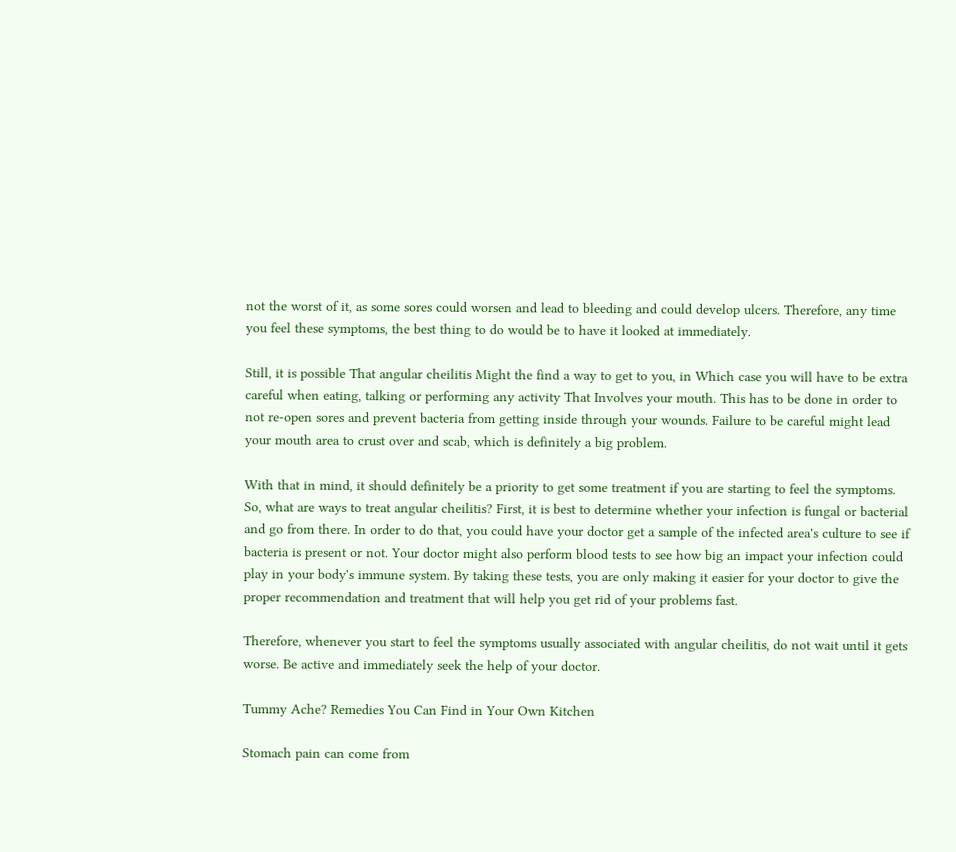not the worst of it, as some sores could worsen and lead to bleeding and could develop ulcers. Therefore, any time you feel these symptoms, the best thing to do would be to have it looked at immediately.

Still, it is possible That angular cheilitis Might the find a way to get to you, in Which case you will have to be extra careful when eating, talking or performing any activity That Involves your mouth. This has to be done in order to not re-open sores and prevent bacteria from getting inside through your wounds. Failure to be careful might lead your mouth area to crust over and scab, which is definitely a big problem.

With that in mind, it should definitely be a priority to get some treatment if you are starting to feel the symptoms. So, what are ways to treat angular cheilitis? First, it is best to determine whether your infection is fungal or bacterial and go from there. In order to do that, you could have your doctor get a sample of the infected area's culture to see if bacteria is present or not. Your doctor might also perform blood tests to see how big an impact your infection could play in your body's immune system. By taking these tests, you are only making it easier for your doctor to give the proper recommendation and treatment that will help you get rid of your problems fast.

Therefore, whenever you start to feel the symptoms usually associated with angular cheilitis, do not wait until it gets worse. Be active and immediately seek the help of your doctor.

Tummy Ache? Remedies You Can Find in Your Own Kitchen

Stomach pain can come from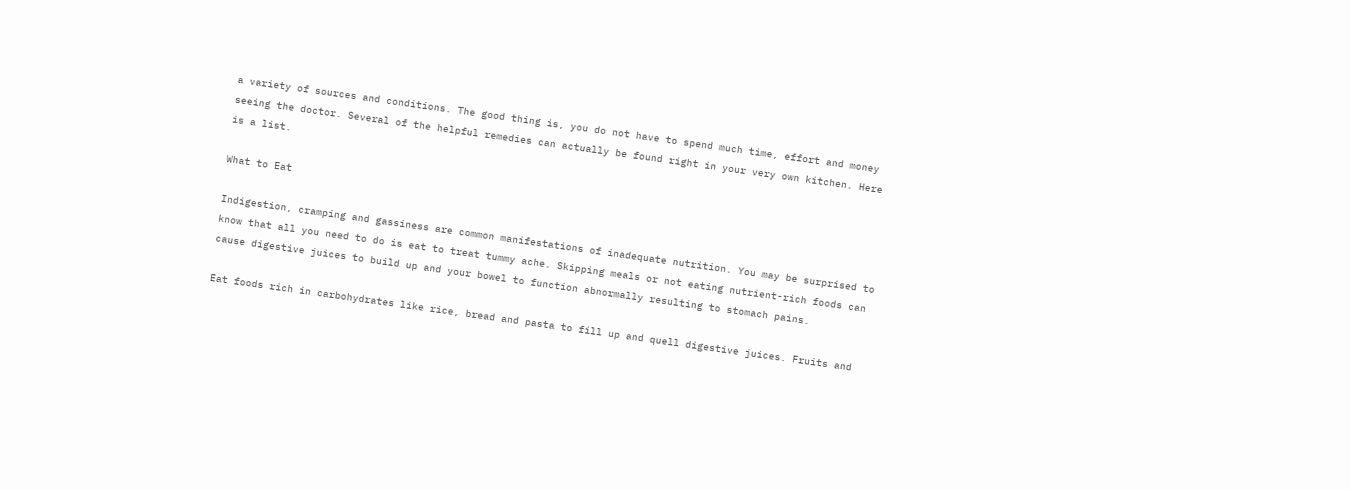a variety of sources and conditions. The good thing is, you do not have to spend much time, effort and money seeing the doctor. Several of the helpful remedies can actually be found right in your very own kitchen. Here is a list.

What to Eat

Indigestion, cramping and gassiness are common manifestations of inadequate nutrition. You may be surprised to know that all you need to do is eat to treat tummy ache. Skipping meals or not eating nutrient-rich foods can cause digestive juices to build up and your bowel to function abnormally resulting to stomach pains.

Eat foods rich in carbohydrates like rice, bread and pasta to fill up and quell digestive juices. Fruits and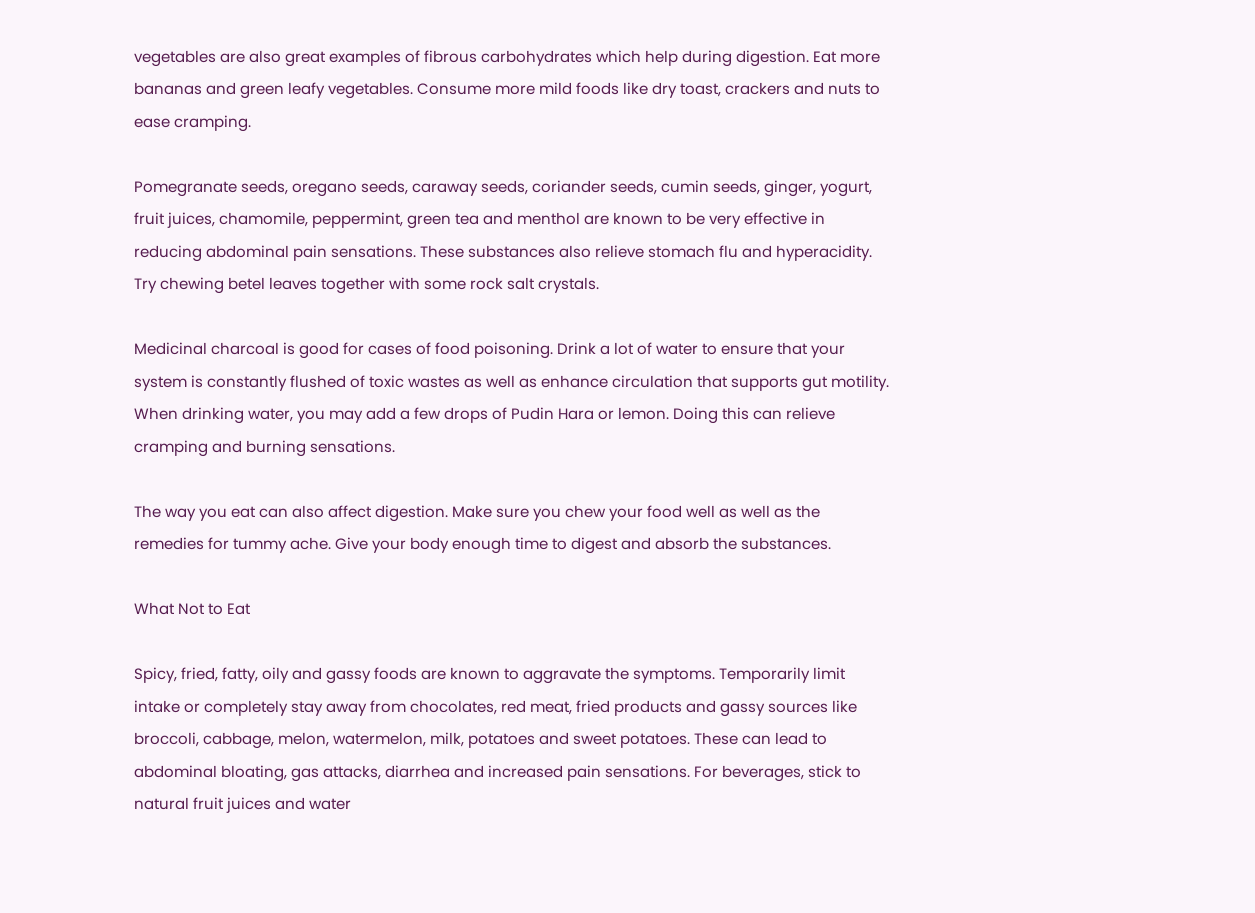vegetables are also great examples of fibrous carbohydrates which help during digestion. Eat more bananas and green leafy vegetables. Consume more mild foods like dry toast, crackers and nuts to ease cramping.

Pomegranate seeds, oregano seeds, caraway seeds, coriander seeds, cumin seeds, ginger, yogurt, fruit juices, chamomile, peppermint, green tea and menthol are known to be very effective in reducing abdominal pain sensations. These substances also relieve stomach flu and hyperacidity. Try chewing betel leaves together with some rock salt crystals.

Medicinal charcoal is good for cases of food poisoning. Drink a lot of water to ensure that your system is constantly flushed of toxic wastes as well as enhance circulation that supports gut motility. When drinking water, you may add a few drops of Pudin Hara or lemon. Doing this can relieve cramping and burning sensations.

The way you eat can also affect digestion. Make sure you chew your food well as well as the remedies for tummy ache. Give your body enough time to digest and absorb the substances.

What Not to Eat

Spicy, fried, fatty, oily and gassy foods are known to aggravate the symptoms. Temporarily limit intake or completely stay away from chocolates, red meat, fried products and gassy sources like broccoli, cabbage, melon, watermelon, milk, potatoes and sweet potatoes. These can lead to abdominal bloating, gas attacks, diarrhea and increased pain sensations. For beverages, stick to natural fruit juices and water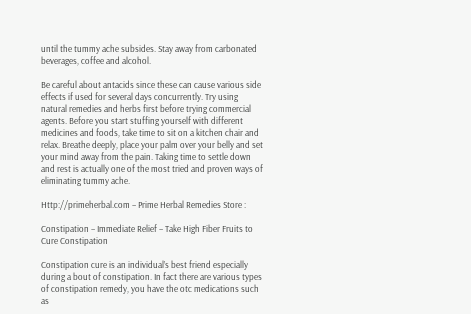until the tummy ache subsides. Stay away from carbonated beverages, coffee and alcohol.

Be careful about antacids since these can cause various side effects if used for several days concurrently. Try using natural remedies and herbs first before trying commercial agents. Before you start stuffing yourself with different medicines and foods, take time to sit on a kitchen chair and relax. Breathe deeply, place your palm over your belly and set your mind away from the pain. Taking time to settle down and rest is actually one of the most tried and proven ways of eliminating tummy ache.

Http://primeherbal.com – Prime Herbal Remedies Store :

Constipation – Immediate Relief – Take High Fiber Fruits to Cure Constipation

Constipation cure is an individual’s best friend especially during a bout of constipation. In fact there are various types of constipation remedy, you have the otc medications such as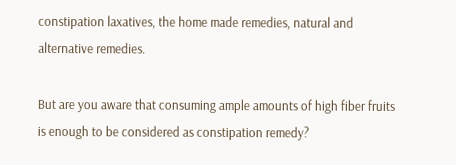constipation laxatives, the home made remedies, natural and alternative remedies.

But are you aware that consuming ample amounts of high fiber fruits is enough to be considered as constipation remedy?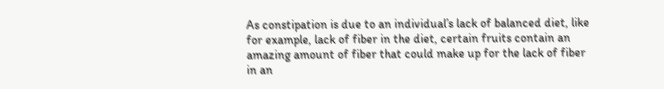As constipation is due to an individual’s lack of balanced diet, like for example, lack of fiber in the diet, certain fruits contain an amazing amount of fiber that could make up for the lack of fiber in an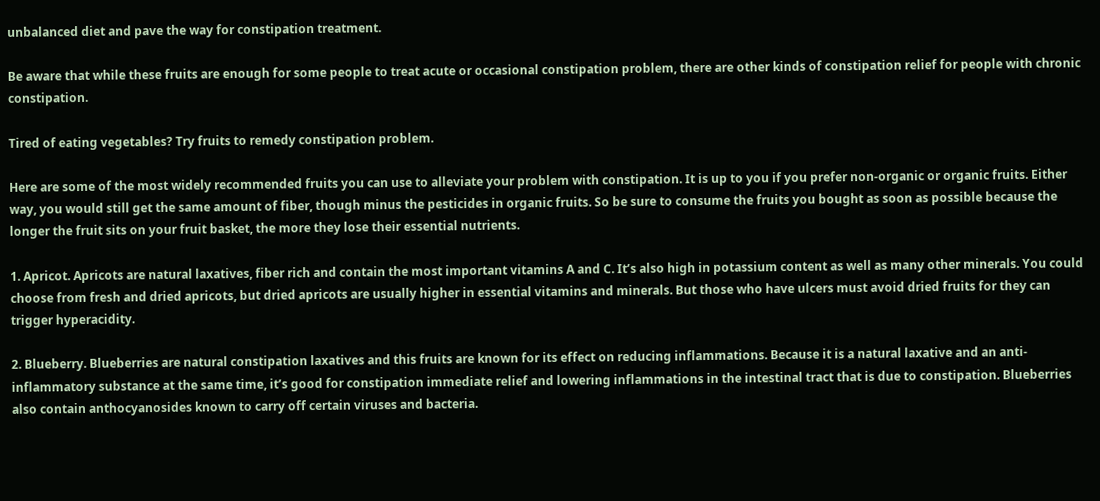unbalanced diet and pave the way for constipation treatment.

Be aware that while these fruits are enough for some people to treat acute or occasional constipation problem, there are other kinds of constipation relief for people with chronic constipation.

Tired of eating vegetables? Try fruits to remedy constipation problem.

Here are some of the most widely recommended fruits you can use to alleviate your problem with constipation. It is up to you if you prefer non-organic or organic fruits. Either way, you would still get the same amount of fiber, though minus the pesticides in organic fruits. So be sure to consume the fruits you bought as soon as possible because the longer the fruit sits on your fruit basket, the more they lose their essential nutrients.

1. Apricot. Apricots are natural laxatives, fiber rich and contain the most important vitamins A and C. It’s also high in potassium content as well as many other minerals. You could choose from fresh and dried apricots, but dried apricots are usually higher in essential vitamins and minerals. But those who have ulcers must avoid dried fruits for they can trigger hyperacidity.

2. Blueberry. Blueberries are natural constipation laxatives and this fruits are known for its effect on reducing inflammations. Because it is a natural laxative and an anti-inflammatory substance at the same time, it’s good for constipation immediate relief and lowering inflammations in the intestinal tract that is due to constipation. Blueberries also contain anthocyanosides known to carry off certain viruses and bacteria.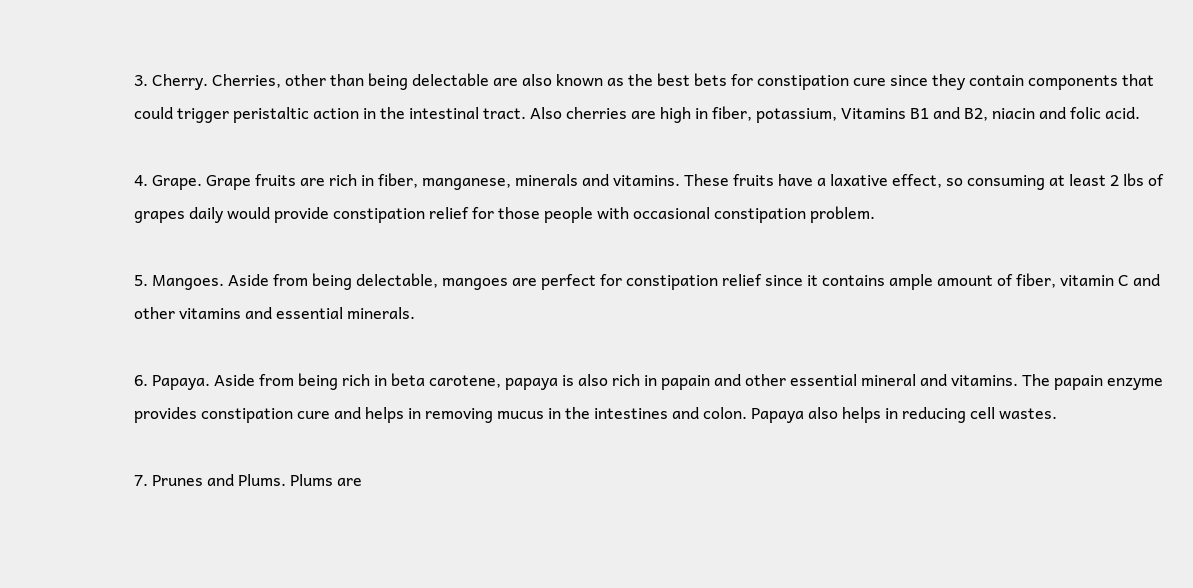3. Cherry. Cherries, other than being delectable are also known as the best bets for constipation cure since they contain components that could trigger peristaltic action in the intestinal tract. Also cherries are high in fiber, potassium, Vitamins B1 and B2, niacin and folic acid.

4. Grape. Grape fruits are rich in fiber, manganese, minerals and vitamins. These fruits have a laxative effect, so consuming at least 2 lbs of grapes daily would provide constipation relief for those people with occasional constipation problem.

5. Mangoes. Aside from being delectable, mangoes are perfect for constipation relief since it contains ample amount of fiber, vitamin C and other vitamins and essential minerals.

6. Papaya. Aside from being rich in beta carotene, papaya is also rich in papain and other essential mineral and vitamins. The papain enzyme provides constipation cure and helps in removing mucus in the intestines and colon. Papaya also helps in reducing cell wastes.

7. Prunes and Plums. Plums are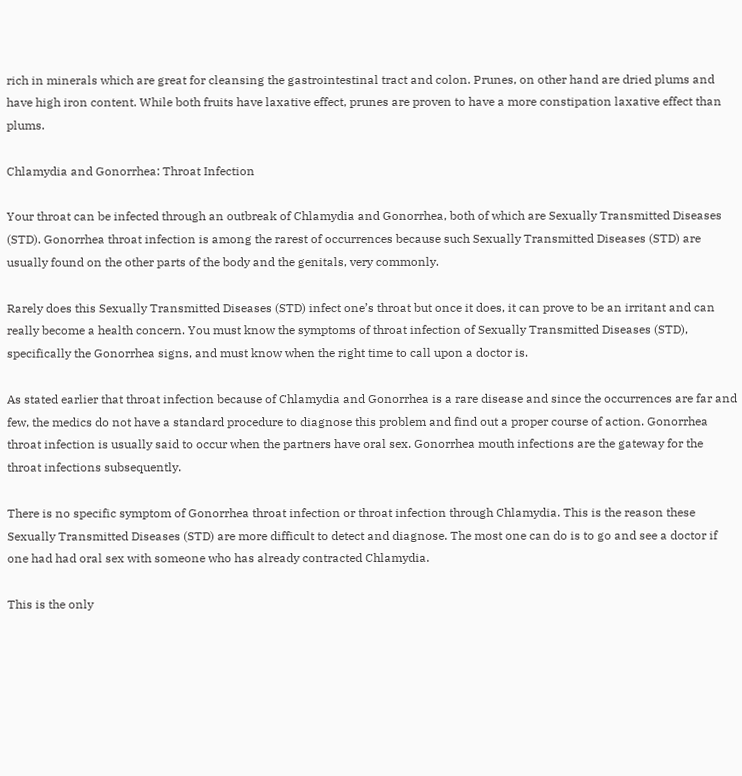rich in minerals which are great for cleansing the gastrointestinal tract and colon. Prunes, on other hand are dried plums and have high iron content. While both fruits have laxative effect, prunes are proven to have a more constipation laxative effect than plums.

Chlamydia and Gonorrhea: Throat Infection

Your throat can be infected through an outbreak of Chlamydia and Gonorrhea, both of which are Sexually Transmitted Diseases (STD). Gonorrhea throat infection is among the rarest of occurrences because such Sexually Transmitted Diseases (STD) are usually found on the other parts of the body and the genitals, very commonly.

Rarely does this Sexually Transmitted Diseases (STD) infect one’s throat but once it does, it can prove to be an irritant and can really become a health concern. You must know the symptoms of throat infection of Sexually Transmitted Diseases (STD), specifically the Gonorrhea signs, and must know when the right time to call upon a doctor is.

As stated earlier that throat infection because of Chlamydia and Gonorrhea is a rare disease and since the occurrences are far and few, the medics do not have a standard procedure to diagnose this problem and find out a proper course of action. Gonorrhea throat infection is usually said to occur when the partners have oral sex. Gonorrhea mouth infections are the gateway for the throat infections subsequently.

There is no specific symptom of Gonorrhea throat infection or throat infection through Chlamydia. This is the reason these Sexually Transmitted Diseases (STD) are more difficult to detect and diagnose. The most one can do is to go and see a doctor if one had had oral sex with someone who has already contracted Chlamydia.

This is the only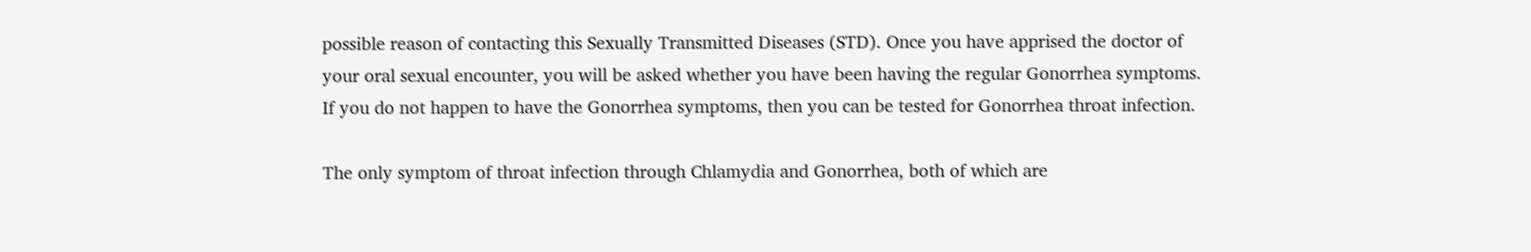possible reason of contacting this Sexually Transmitted Diseases (STD). Once you have apprised the doctor of your oral sexual encounter, you will be asked whether you have been having the regular Gonorrhea symptoms. If you do not happen to have the Gonorrhea symptoms, then you can be tested for Gonorrhea throat infection.

The only symptom of throat infection through Chlamydia and Gonorrhea, both of which are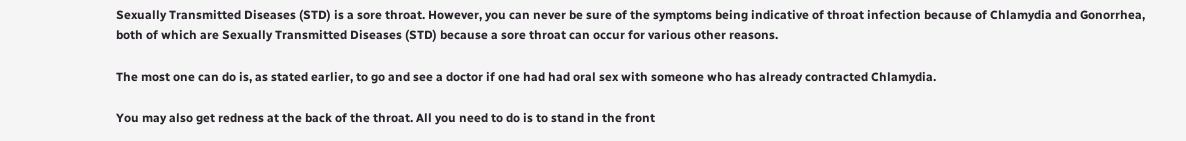Sexually Transmitted Diseases (STD) is a sore throat. However, you can never be sure of the symptoms being indicative of throat infection because of Chlamydia and Gonorrhea, both of which are Sexually Transmitted Diseases (STD) because a sore throat can occur for various other reasons.

The most one can do is, as stated earlier, to go and see a doctor if one had had oral sex with someone who has already contracted Chlamydia.

You may also get redness at the back of the throat. All you need to do is to stand in the front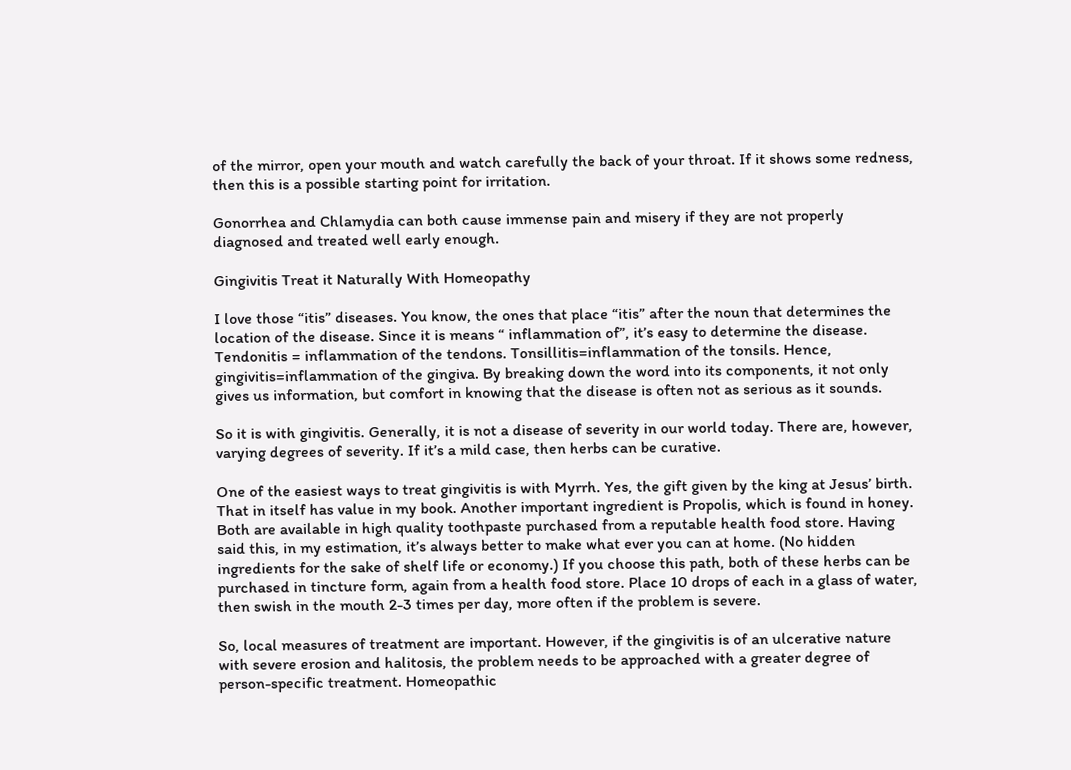of the mirror, open your mouth and watch carefully the back of your throat. If it shows some redness, then this is a possible starting point for irritation.

Gonorrhea and Chlamydia can both cause immense pain and misery if they are not properly diagnosed and treated well early enough.

Gingivitis Treat it Naturally With Homeopathy

I love those “itis” diseases. You know, the ones that place “itis” after the noun that determines the location of the disease. Since it is means “ inflammation of”, it’s easy to determine the disease. Tendonitis = inflammation of the tendons. Tonsillitis=inflammation of the tonsils. Hence, gingivitis=inflammation of the gingiva. By breaking down the word into its components, it not only gives us information, but comfort in knowing that the disease is often not as serious as it sounds.

So it is with gingivitis. Generally, it is not a disease of severity in our world today. There are, however, varying degrees of severity. If it’s a mild case, then herbs can be curative.

One of the easiest ways to treat gingivitis is with Myrrh. Yes, the gift given by the king at Jesus’ birth. That in itself has value in my book. Another important ingredient is Propolis, which is found in honey. Both are available in high quality toothpaste purchased from a reputable health food store. Having said this, in my estimation, it’s always better to make what ever you can at home. (No hidden ingredients for the sake of shelf life or economy.) If you choose this path, both of these herbs can be purchased in tincture form, again from a health food store. Place 10 drops of each in a glass of water, then swish in the mouth 2-3 times per day, more often if the problem is severe.

So, local measures of treatment are important. However, if the gingivitis is of an ulcerative nature with severe erosion and halitosis, the problem needs to be approached with a greater degree of person-specific treatment. Homeopathic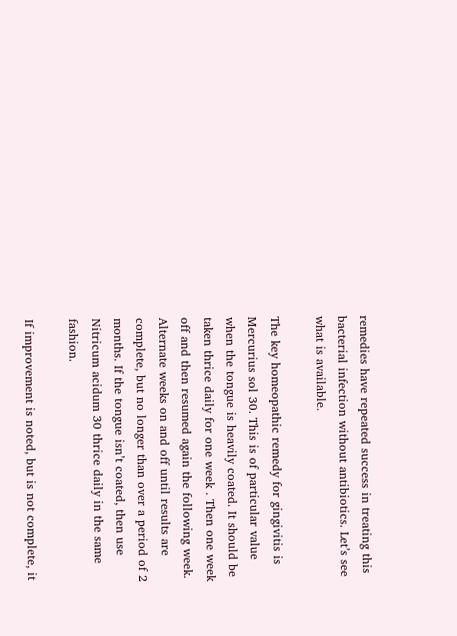remedies have repeated success in treating this bacterial infection without antibiotics. Let’s see what is available.

The key homeopathic remedy for gingivitis is Mercurius sol 30. This is of particular value when the tongue is heavily coated. It should be taken thrice daily for one week . Then one week off and then resumed again the following week. Alternate weeks on and off until results are complete, but no longer than over a period of 2 months. If the tongue isn’t coated, then use Nitricum acidum 30 thrice daily in the same fashion.

If improvement is noted, but is not complete, it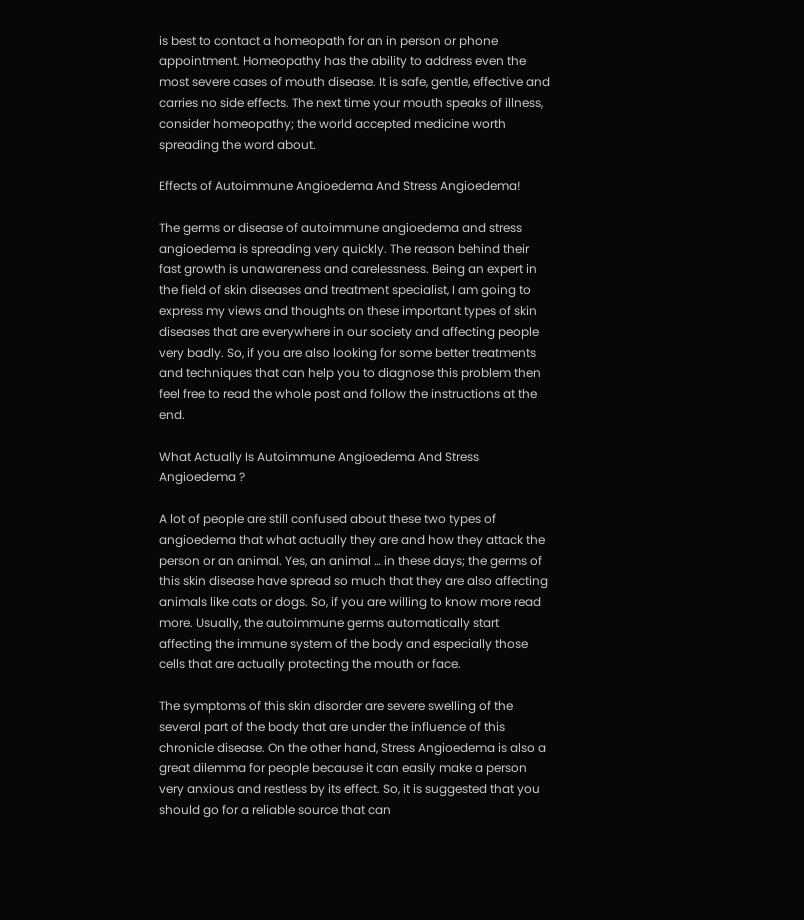is best to contact a homeopath for an in person or phone appointment. Homeopathy has the ability to address even the most severe cases of mouth disease. It is safe, gentle, effective and carries no side effects. The next time your mouth speaks of illness, consider homeopathy; the world accepted medicine worth spreading the word about.

Effects of Autoimmune Angioedema And Stress Angioedema!

The germs or disease of autoimmune angioedema and stress angioedema is spreading very quickly. The reason behind their fast growth is unawareness and carelessness. Being an expert in the field of skin diseases and treatment specialist, I am going to express my views and thoughts on these important types of skin diseases that are everywhere in our society and affecting people very badly. So, if you are also looking for some better treatments and techniques that can help you to diagnose this problem then feel free to read the whole post and follow the instructions at the end.

What Actually Is Autoimmune Angioedema And Stress Angioedema ?

A lot of people are still confused about these two types of angioedema that what actually they are and how they attack the person or an animal. Yes, an animal … in these days; the germs of this skin disease have spread so much that they are also affecting animals like cats or dogs. So, if you are willing to know more read more. Usually, the autoimmune germs automatically start affecting the immune system of the body and especially those cells that are actually protecting the mouth or face.

The symptoms of this skin disorder are severe swelling of the several part of the body that are under the influence of this chronicle disease. On the other hand, Stress Angioedema is also a great dilemma for people because it can easily make a person very anxious and restless by its effect. So, it is suggested that you should go for a reliable source that can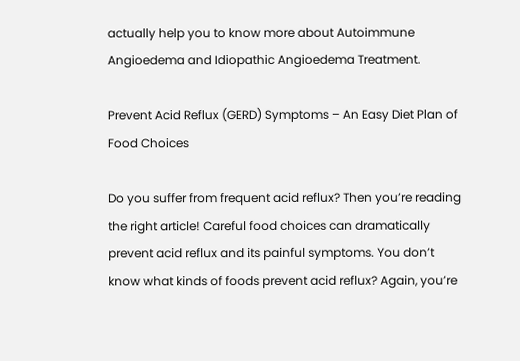actually help you to know more about Autoimmune Angioedema and Idiopathic Angioedema Treatment.

Prevent Acid Reflux (GERD) Symptoms – An Easy Diet Plan of Food Choices

Do you suffer from frequent acid reflux? Then you’re reading the right article! Careful food choices can dramatically prevent acid reflux and its painful symptoms. You don’t know what kinds of foods prevent acid reflux? Again, you’re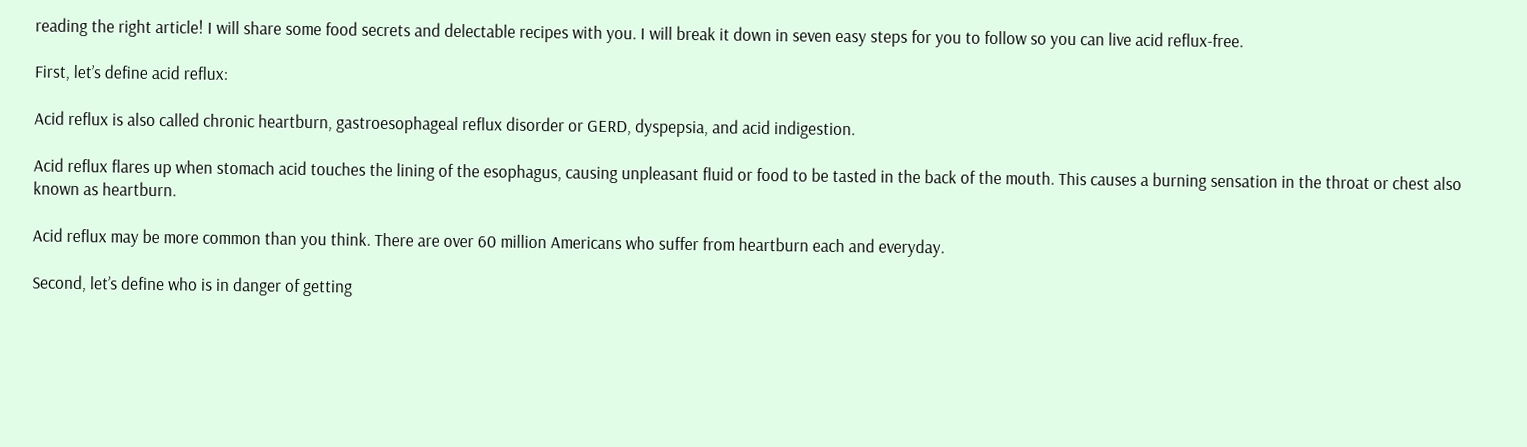reading the right article! I will share some food secrets and delectable recipes with you. I will break it down in seven easy steps for you to follow so you can live acid reflux-free.

First, let’s define acid reflux:

Acid reflux is also called chronic heartburn, gastroesophageal reflux disorder or GERD, dyspepsia, and acid indigestion.

Acid reflux flares up when stomach acid touches the lining of the esophagus, causing unpleasant fluid or food to be tasted in the back of the mouth. This causes a burning sensation in the throat or chest also known as heartburn.

Acid reflux may be more common than you think. There are over 60 million Americans who suffer from heartburn each and everyday.

Second, let’s define who is in danger of getting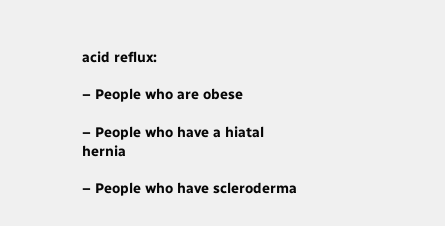acid reflux:

– People who are obese

– People who have a hiatal hernia

– People who have scleroderma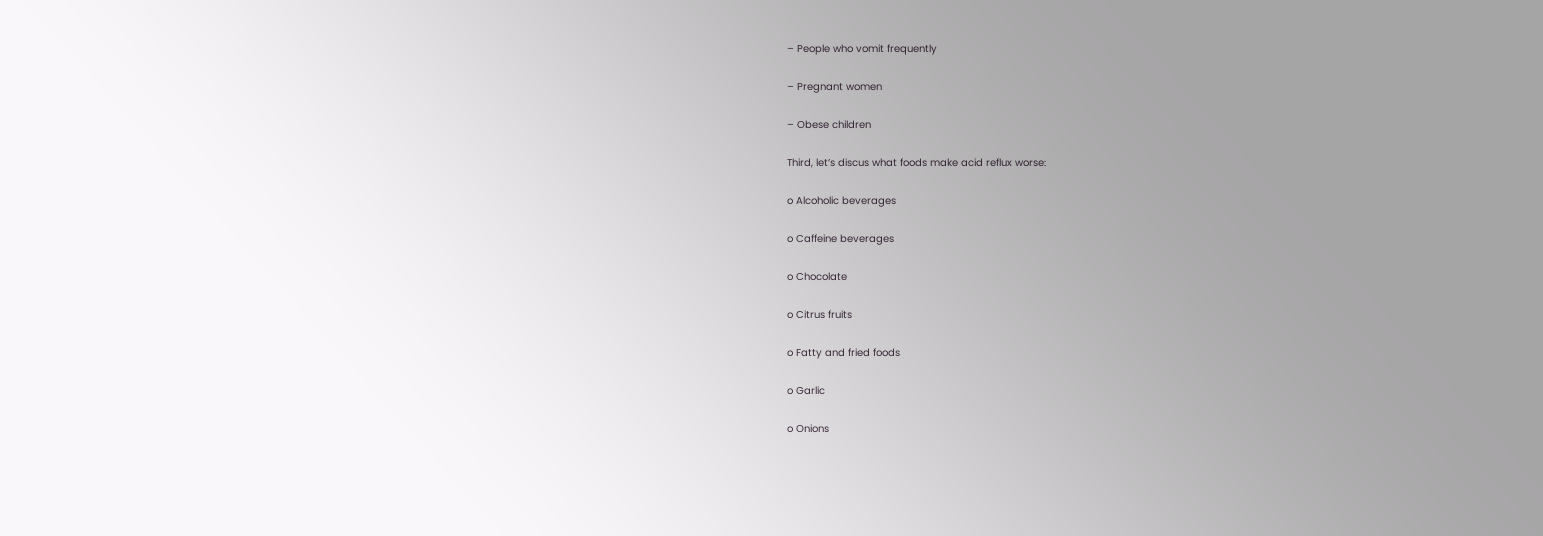– People who vomit frequently

– Pregnant women

– Obese children

Third, let’s discus what foods make acid reflux worse:

o Alcoholic beverages

o Caffeine beverages

o Chocolate

o Citrus fruits

o Fatty and fried foods

o Garlic

o Onions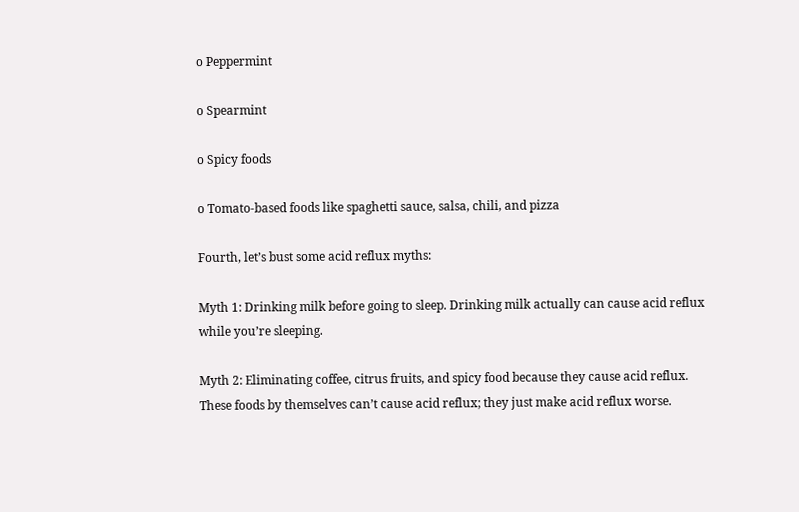o Peppermint

o Spearmint

o Spicy foods

o Tomato-based foods like spaghetti sauce, salsa, chili, and pizza

Fourth, let’s bust some acid reflux myths:

Myth 1: Drinking milk before going to sleep. Drinking milk actually can cause acid reflux while you’re sleeping.

Myth 2: Eliminating coffee, citrus fruits, and spicy food because they cause acid reflux. These foods by themselves can’t cause acid reflux; they just make acid reflux worse.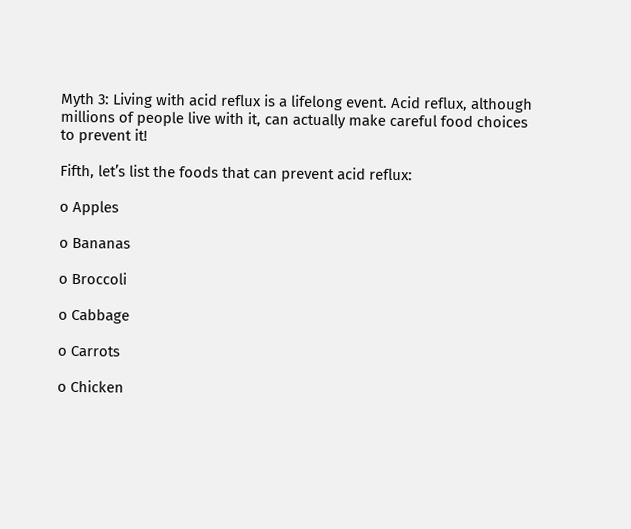Myth 3: Living with acid reflux is a lifelong event. Acid reflux, although millions of people live with it, can actually make careful food choices to prevent it!

Fifth, let’s list the foods that can prevent acid reflux:

o Apples

o Bananas

o Broccoli

o Cabbage

o Carrots

o Chicken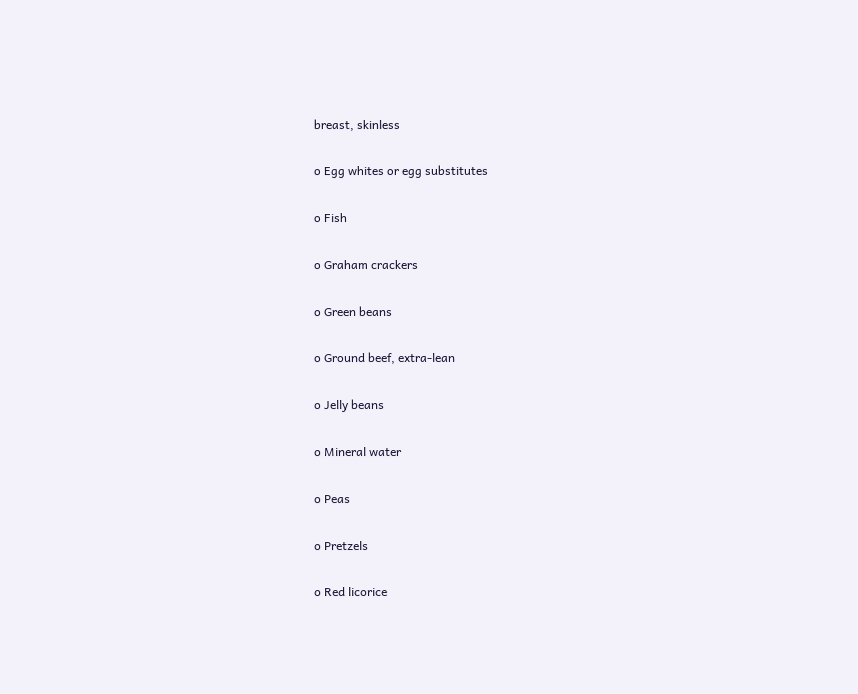breast, skinless

o Egg whites or egg substitutes

o Fish

o Graham crackers

o Green beans

o Ground beef, extra-lean

o Jelly beans

o Mineral water

o Peas

o Pretzels

o Red licorice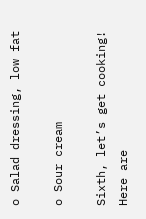o Salad dressing, low fat

o Sour cream

Sixth, let’s get cooking! Here are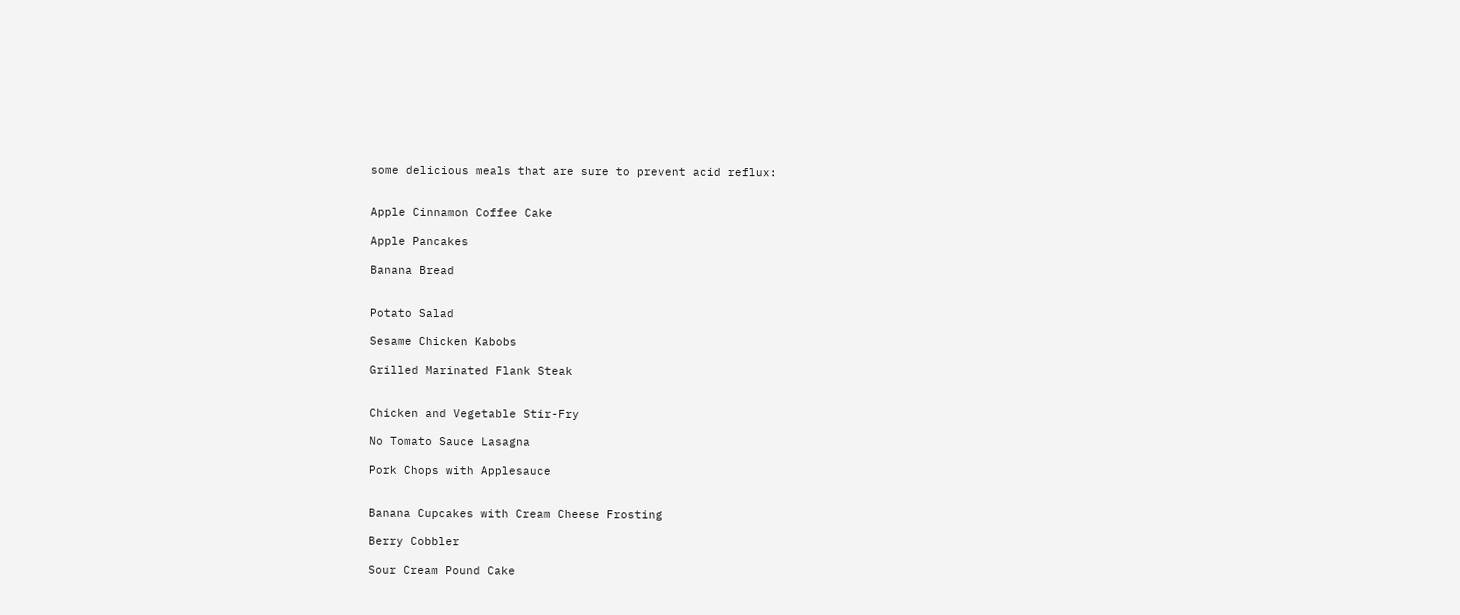some delicious meals that are sure to prevent acid reflux:


Apple Cinnamon Coffee Cake

Apple Pancakes

Banana Bread


Potato Salad

Sesame Chicken Kabobs

Grilled Marinated Flank Steak


Chicken and Vegetable Stir-Fry

No Tomato Sauce Lasagna

Pork Chops with Applesauce


Banana Cupcakes with Cream Cheese Frosting

Berry Cobbler

Sour Cream Pound Cake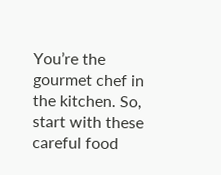You’re the gourmet chef in the kitchen. So, start with these careful food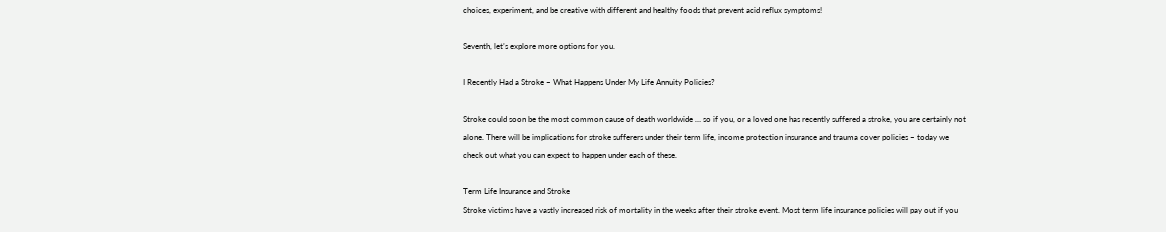choices, experiment, and be creative with different and healthy foods that prevent acid reflux symptoms!

Seventh, let’s explore more options for you.

I Recently Had a Stroke – What Happens Under My Life Annuity Policies?

Stroke could soon be the most common cause of death worldwide … so if you, or a loved one has recently suffered a stroke, you are certainly not alone. There will be implications for stroke sufferers under their term life, income protection insurance and trauma cover policies – today we check out what you can expect to happen under each of these.

Term Life Insurance and Stroke
Stroke victims have a vastly increased risk of mortality in the weeks after their stroke event. Most term life insurance policies will pay out if you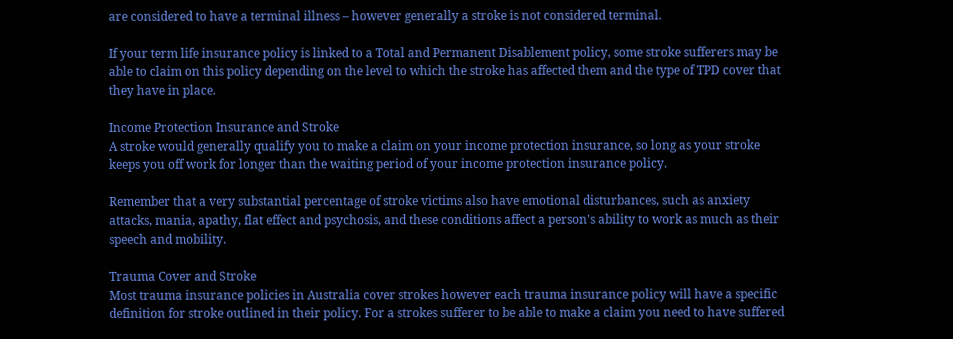are considered to have a terminal illness – however generally a stroke is not considered terminal.

If your term life insurance policy is linked to a Total and Permanent Disablement policy, some stroke sufferers may be able to claim on this policy depending on the level to which the stroke has affected them and the type of TPD cover that they have in place.

Income Protection Insurance and Stroke
A stroke would generally qualify you to make a claim on your income protection insurance, so long as your stroke keeps you off work for longer than the waiting period of your income protection insurance policy.

Remember that a very substantial percentage of stroke victims also have emotional disturbances, such as anxiety attacks, mania, apathy, flat effect and psychosis, and these conditions affect a person's ability to work as much as their speech and mobility.

Trauma Cover and Stroke
Most trauma insurance policies in Australia cover strokes however each trauma insurance policy will have a specific definition for stroke outlined in their policy. For a strokes sufferer to be able to make a claim you need to have suffered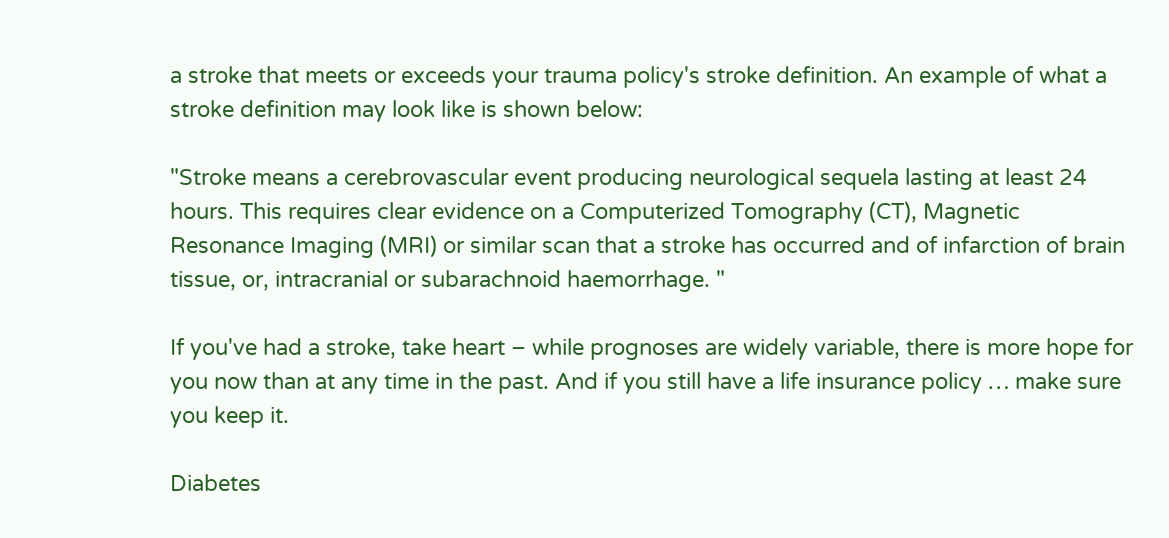a stroke that meets or exceeds your trauma policy's stroke definition. An example of what a stroke definition may look like is shown below:

"Stroke means a cerebrovascular event producing neurological sequela lasting at least 24 hours. This requires clear evidence on a Computerized Tomography (CT), Magnetic Resonance Imaging (MRI) or similar scan that a stroke has occurred and of infarction of brain tissue, or, intracranial or subarachnoid haemorrhage. "

If you've had a stroke, take heart – while prognoses are widely variable, there is more hope for you now than at any time in the past. And if you still have a life insurance policy … make sure you keep it.

Diabetes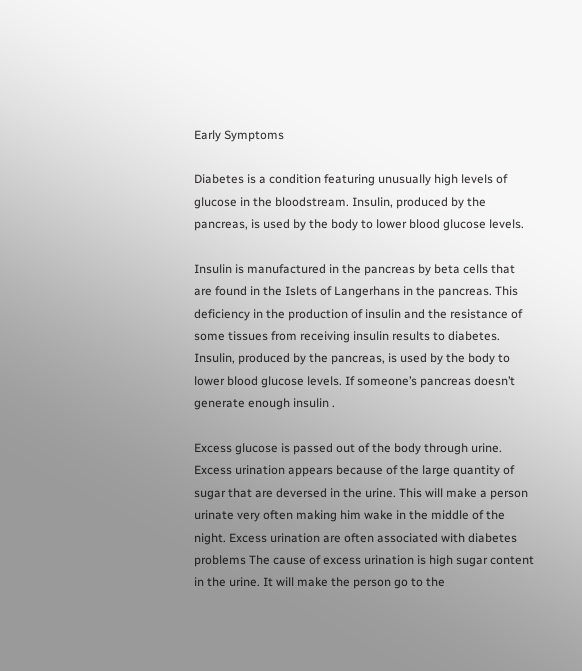Early Symptoms

Diabetes is a condition featuring unusually high levels of glucose in the bloodstream. Insulin, produced by the pancreas, is used by the body to lower blood glucose levels.

Insulin is manufactured in the pancreas by beta cells that are found in the Islets of Langerhans in the pancreas. This deficiency in the production of insulin and the resistance of some tissues from receiving insulin results to diabetes. Insulin, produced by the pancreas, is used by the body to lower blood glucose levels. If someone’s pancreas doesn’t generate enough insulin .

Excess glucose is passed out of the body through urine. Excess urination appears because of the large quantity of sugar that are deversed in the urine. This will make a person urinate very often making him wake in the middle of the night. Excess urination are often associated with diabetes problems The cause of excess urination is high sugar content in the urine. It will make the person go to the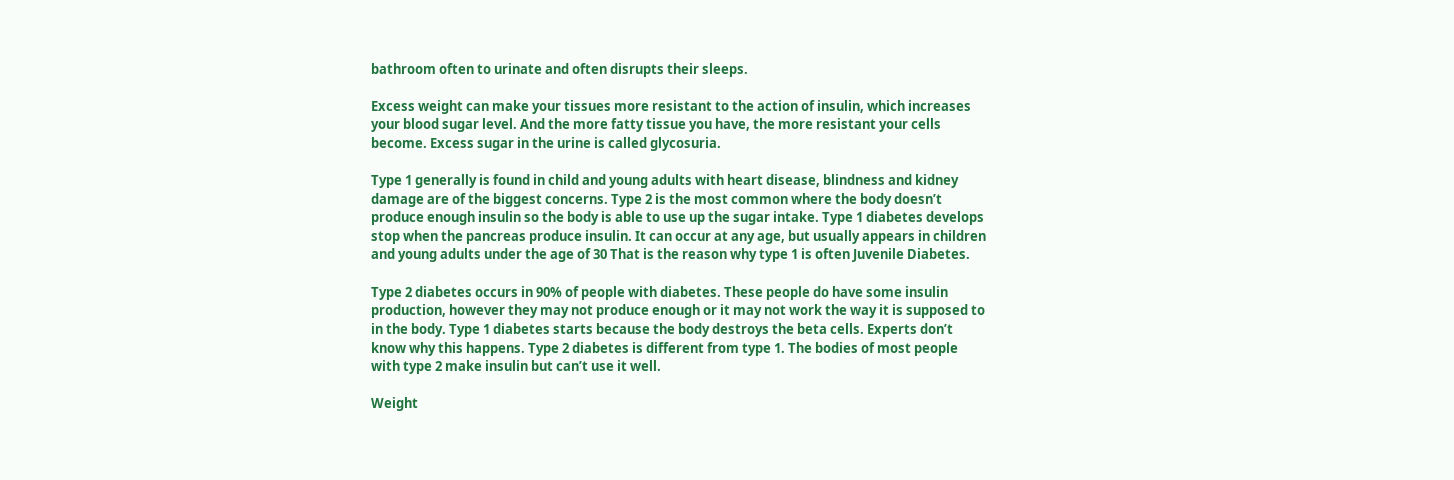bathroom often to urinate and often disrupts their sleeps.

Excess weight can make your tissues more resistant to the action of insulin, which increases your blood sugar level. And the more fatty tissue you have, the more resistant your cells become. Excess sugar in the urine is called glycosuria.

Type 1 generally is found in child and young adults with heart disease, blindness and kidney damage are of the biggest concerns. Type 2 is the most common where the body doesn’t produce enough insulin so the body is able to use up the sugar intake. Type 1 diabetes develops stop when the pancreas produce insulin. It can occur at any age, but usually appears in children and young adults under the age of 30 That is the reason why type 1 is often Juvenile Diabetes.

Type 2 diabetes occurs in 90% of people with diabetes. These people do have some insulin production, however they may not produce enough or it may not work the way it is supposed to in the body. Type 1 diabetes starts because the body destroys the beta cells. Experts don’t know why this happens. Type 2 diabetes is different from type 1. The bodies of most people with type 2 make insulin but can’t use it well.

Weight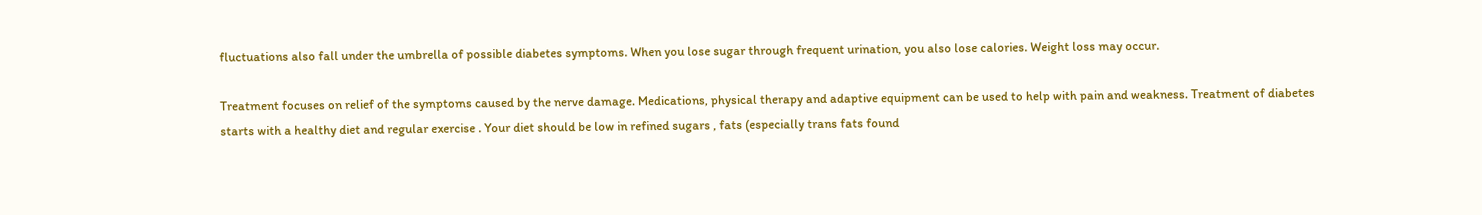fluctuations also fall under the umbrella of possible diabetes symptoms. When you lose sugar through frequent urination, you also lose calories. Weight loss may occur.

Treatment focuses on relief of the symptoms caused by the nerve damage. Medications, physical therapy and adaptive equipment can be used to help with pain and weakness. Treatment of diabetes starts with a healthy diet and regular exercise . Your diet should be low in refined sugars , fats (especially trans fats found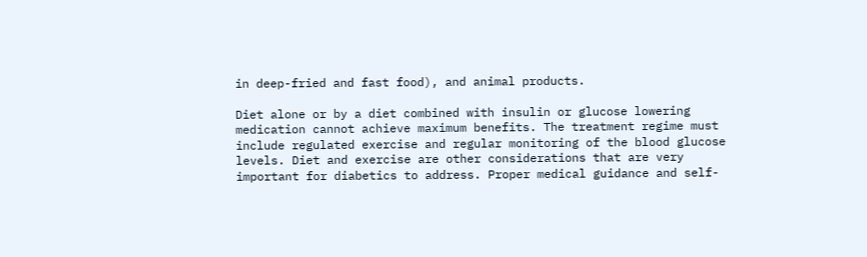in deep-fried and fast food), and animal products.

Diet alone or by a diet combined with insulin or glucose lowering medication cannot achieve maximum benefits. The treatment regime must include regulated exercise and regular monitoring of the blood glucose levels. Diet and exercise are other considerations that are very important for diabetics to address. Proper medical guidance and self-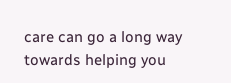care can go a long way towards helping you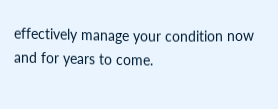effectively manage your condition now and for years to come.